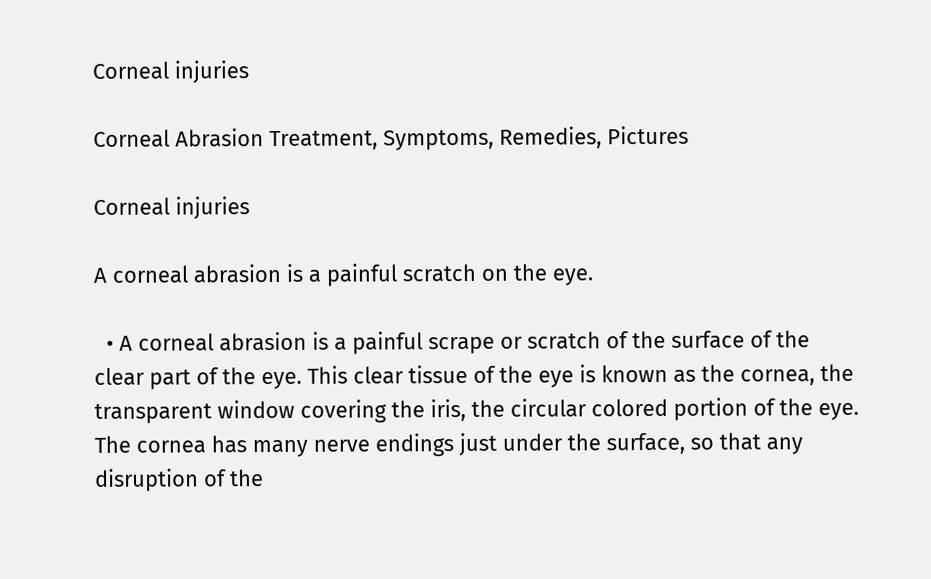Corneal injuries

Corneal Abrasion Treatment, Symptoms, Remedies, Pictures

Corneal injuries

A corneal abrasion is a painful scratch on the eye.

  • A corneal abrasion is a painful scrape or scratch of the surface of the clear part of the eye. This clear tissue of the eye is known as the cornea, the transparent window covering the iris, the circular colored portion of the eye. The cornea has many nerve endings just under the surface, so that any disruption of the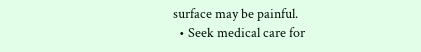surface may be painful.
  • Seek medical care for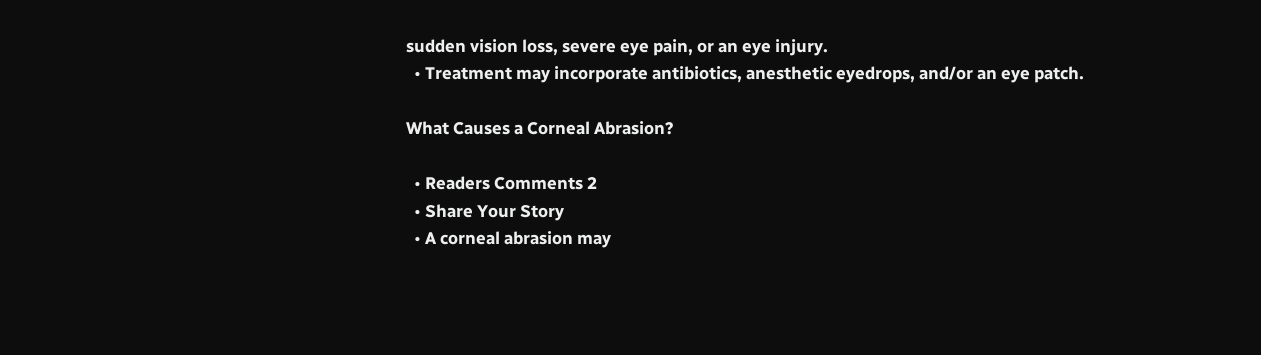sudden vision loss, severe eye pain, or an eye injury.
  • Treatment may incorporate antibiotics, anesthetic eyedrops, and/or an eye patch.

What Causes a Corneal Abrasion?

  • Readers Comments 2
  • Share Your Story
  • A corneal abrasion may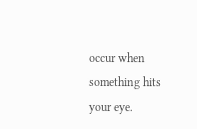occur when something hits your eye.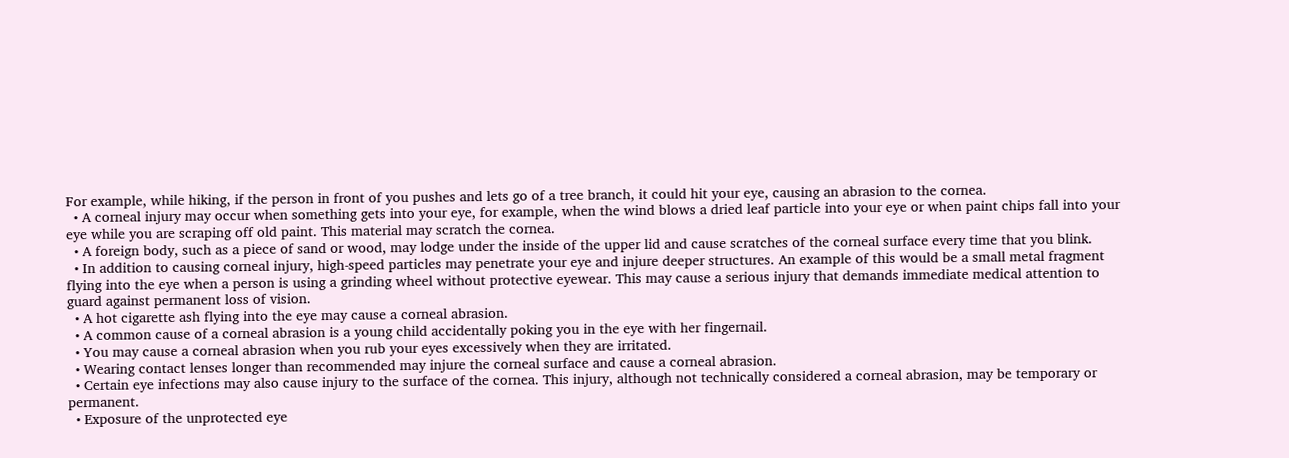For example, while hiking, if the person in front of you pushes and lets go of a tree branch, it could hit your eye, causing an abrasion to the cornea.
  • A corneal injury may occur when something gets into your eye, for example, when the wind blows a dried leaf particle into your eye or when paint chips fall into your eye while you are scraping off old paint. This material may scratch the cornea.
  • A foreign body, such as a piece of sand or wood, may lodge under the inside of the upper lid and cause scratches of the corneal surface every time that you blink.
  • In addition to causing corneal injury, high-speed particles may penetrate your eye and injure deeper structures. An example of this would be a small metal fragment flying into the eye when a person is using a grinding wheel without protective eyewear. This may cause a serious injury that demands immediate medical attention to guard against permanent loss of vision.
  • A hot cigarette ash flying into the eye may cause a corneal abrasion.
  • A common cause of a corneal abrasion is a young child accidentally poking you in the eye with her fingernail.
  • You may cause a corneal abrasion when you rub your eyes excessively when they are irritated.
  • Wearing contact lenses longer than recommended may injure the corneal surface and cause a corneal abrasion.
  • Certain eye infections may also cause injury to the surface of the cornea. This injury, although not technically considered a corneal abrasion, may be temporary or permanent.
  • Exposure of the unprotected eye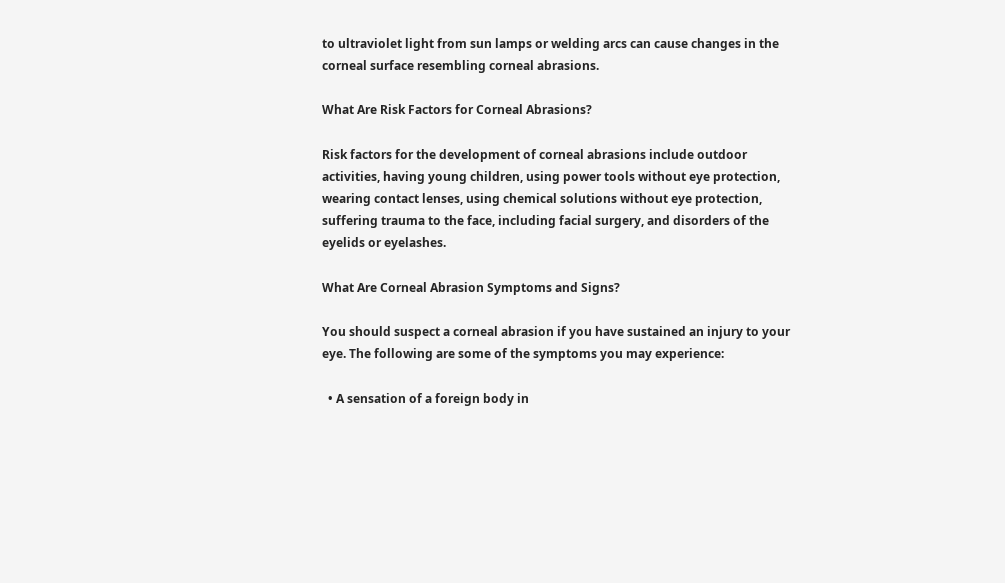to ultraviolet light from sun lamps or welding arcs can cause changes in the corneal surface resembling corneal abrasions.

What Are Risk Factors for Corneal Abrasions?

Risk factors for the development of corneal abrasions include outdoor activities, having young children, using power tools without eye protection, wearing contact lenses, using chemical solutions without eye protection, suffering trauma to the face, including facial surgery, and disorders of the eyelids or eyelashes.

What Are Corneal Abrasion Symptoms and Signs?

You should suspect a corneal abrasion if you have sustained an injury to your eye. The following are some of the symptoms you may experience:

  • A sensation of a foreign body in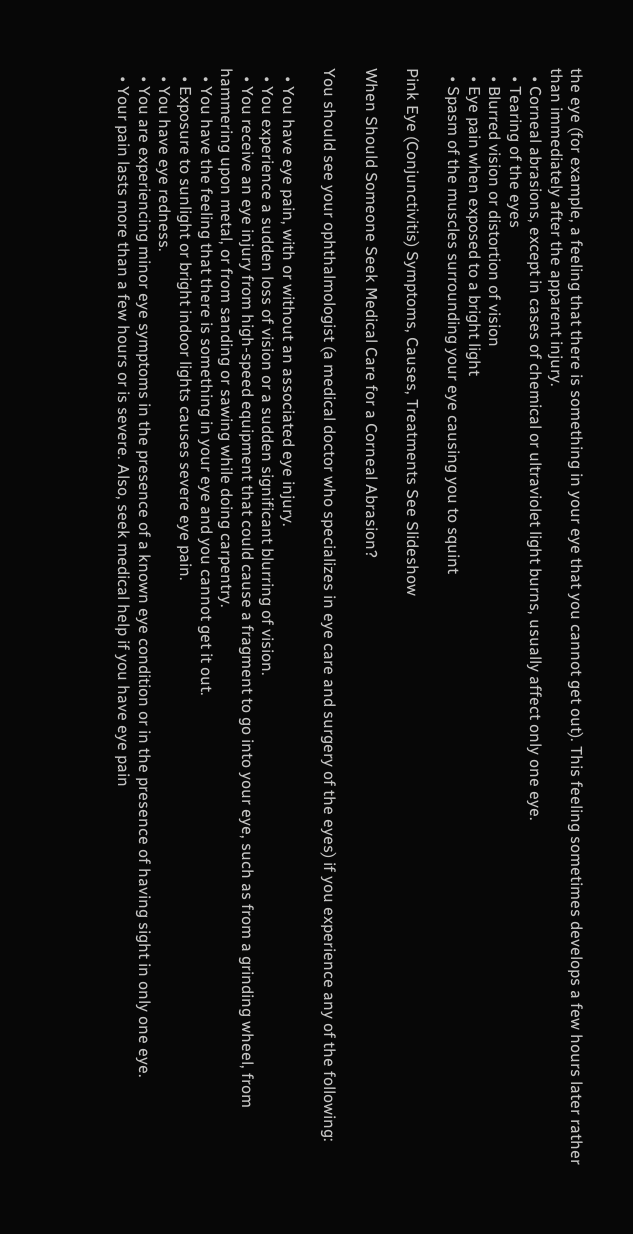the eye (for example, a feeling that there is something in your eye that you cannot get out). This feeling sometimes develops a few hours later rather than immediately after the apparent injury.
  • Corneal abrasions, except in cases of chemical or ultraviolet light burns, usually affect only one eye.
  • Tearing of the eyes
  • Blurred vision or distortion of vision
  • Eye pain when exposed to a bright light
  • Spasm of the muscles surrounding your eye causing you to squint

Pink Eye (Conjunctivitis) Symptoms, Causes, Treatments See Slideshow

When Should Someone Seek Medical Care for a Corneal Abrasion?

You should see your ophthalmologist (a medical doctor who specializes in eye care and surgery of the eyes) if you experience any of the following:

  • You have eye pain, with or without an associated eye injury.
  • You experience a sudden loss of vision or a sudden significant blurring of vision.
  • You receive an eye injury from high-speed equipment that could cause a fragment to go into your eye, such as from a grinding wheel, from hammering upon metal, or from sanding or sawing while doing carpentry.
  • You have the feeling that there is something in your eye and you cannot get it out.
  • Exposure to sunlight or bright indoor lights causes severe eye pain.
  • You have eye redness.
  • You are experiencing minor eye symptoms in the presence of a known eye condition or in the presence of having sight in only one eye.
  • Your pain lasts more than a few hours or is severe. Also, seek medical help if you have eye pain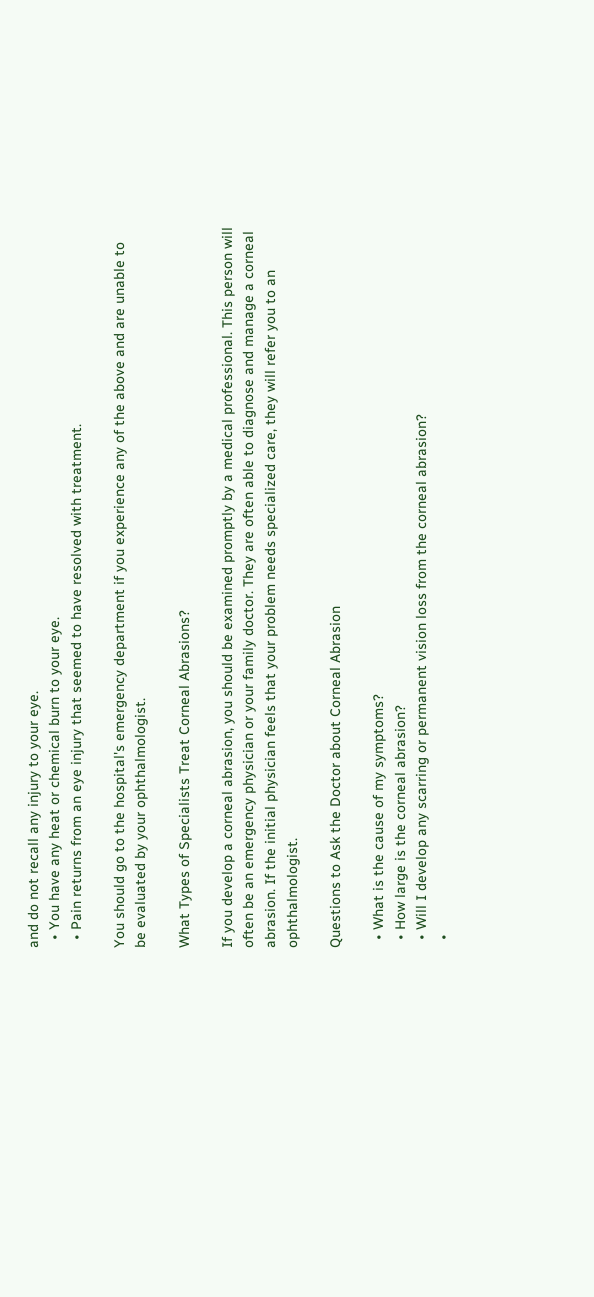and do not recall any injury to your eye.
  • You have any heat or chemical burn to your eye.
  • Pain returns from an eye injury that seemed to have resolved with treatment.

You should go to the hospital's emergency department if you experience any of the above and are unable to be evaluated by your ophthalmologist.

What Types of Specialists Treat Corneal Abrasions?

If you develop a corneal abrasion, you should be examined promptly by a medical professional. This person will often be an emergency physician or your family doctor. They are often able to diagnose and manage a corneal abrasion. If the initial physician feels that your problem needs specialized care, they will refer you to an ophthalmologist.

Questions to Ask the Doctor about Corneal Abrasion

  • What is the cause of my symptoms?
  • How large is the corneal abrasion?
  • Will I develop any scarring or permanent vision loss from the corneal abrasion?
  •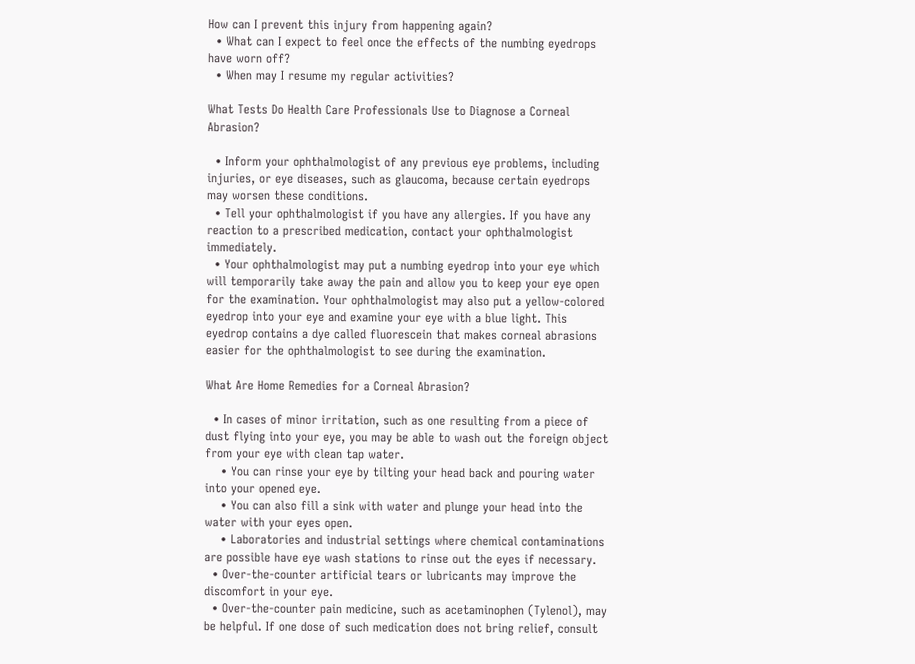How can I prevent this injury from happening again?
  • What can I expect to feel once the effects of the numbing eyedrops have worn off?
  • When may I resume my regular activities?

What Tests Do Health Care Professionals Use to Diagnose a Corneal Abrasion?

  • Inform your ophthalmologist of any previous eye problems, including injuries, or eye diseases, such as glaucoma, because certain eyedrops may worsen these conditions.
  • Tell your ophthalmologist if you have any allergies. If you have any reaction to a prescribed medication, contact your ophthalmologist immediately.
  • Your ophthalmologist may put a numbing eyedrop into your eye which will temporarily take away the pain and allow you to keep your eye open for the examination. Your ophthalmologist may also put a yellow-colored eyedrop into your eye and examine your eye with a blue light. This eyedrop contains a dye called fluorescein that makes corneal abrasions easier for the ophthalmologist to see during the examination.

What Are Home Remedies for a Corneal Abrasion?

  • In cases of minor irritation, such as one resulting from a piece of dust flying into your eye, you may be able to wash out the foreign object from your eye with clean tap water.
    • You can rinse your eye by tilting your head back and pouring water into your opened eye.
    • You can also fill a sink with water and plunge your head into the water with your eyes open.
    • Laboratories and industrial settings where chemical contaminations are possible have eye wash stations to rinse out the eyes if necessary.
  • Over-the-counter artificial tears or lubricants may improve the discomfort in your eye.
  • Over-the-counter pain medicine, such as acetaminophen (Tylenol), may be helpful. If one dose of such medication does not bring relief, consult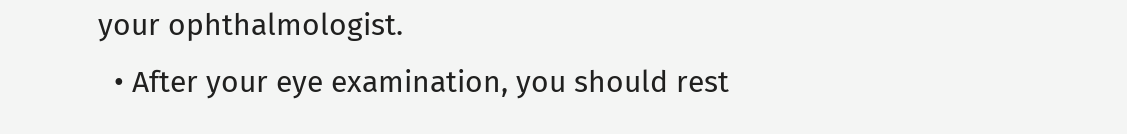your ophthalmologist.
  • After your eye examination, you should rest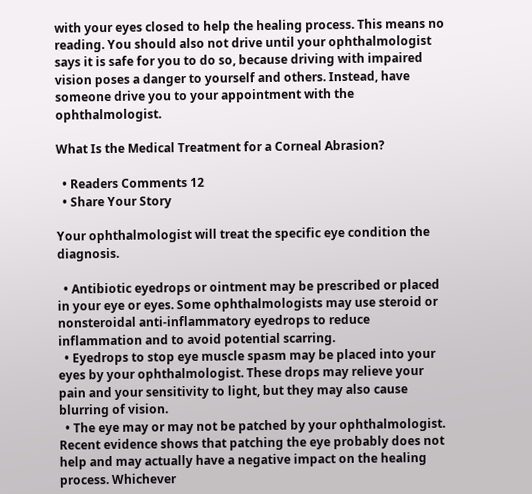with your eyes closed to help the healing process. This means no reading. You should also not drive until your ophthalmologist says it is safe for you to do so, because driving with impaired vision poses a danger to yourself and others. Instead, have someone drive you to your appointment with the ophthalmologist.

What Is the Medical Treatment for a Corneal Abrasion?

  • Readers Comments 12
  • Share Your Story

Your ophthalmologist will treat the specific eye condition the diagnosis.

  • Antibiotic eyedrops or ointment may be prescribed or placed in your eye or eyes. Some ophthalmologists may use steroid or nonsteroidal anti-inflammatory eyedrops to reduce inflammation and to avoid potential scarring.
  • Eyedrops to stop eye muscle spasm may be placed into your eyes by your ophthalmologist. These drops may relieve your pain and your sensitivity to light, but they may also cause blurring of vision.
  • The eye may or may not be patched by your ophthalmologist. Recent evidence shows that patching the eye probably does not help and may actually have a negative impact on the healing process. Whichever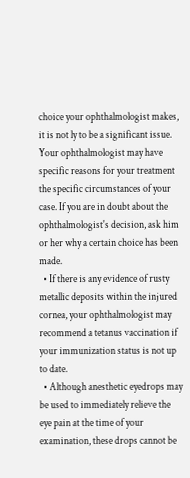choice your ophthalmologist makes, it is not ly to be a significant issue. Your ophthalmologist may have specific reasons for your treatment the specific circumstances of your case. If you are in doubt about the ophthalmologist's decision, ask him or her why a certain choice has been made.
  • If there is any evidence of rusty metallic deposits within the injured cornea, your ophthalmologist may recommend a tetanus vaccination if your immunization status is not up to date.
  • Although anesthetic eyedrops may be used to immediately relieve the eye pain at the time of your examination, these drops cannot be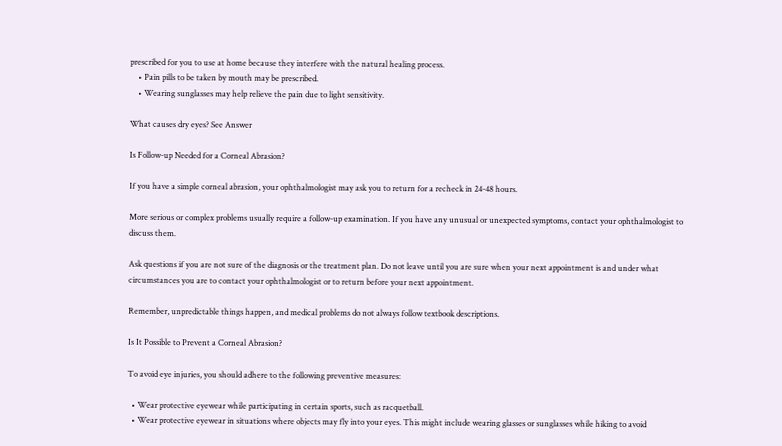prescribed for you to use at home because they interfere with the natural healing process.
    • Pain pills to be taken by mouth may be prescribed.
    • Wearing sunglasses may help relieve the pain due to light sensitivity.

What causes dry eyes? See Answer

Is Follow-up Needed for a Corneal Abrasion?

If you have a simple corneal abrasion, your ophthalmologist may ask you to return for a recheck in 24-48 hours.

More serious or complex problems usually require a follow-up examination. If you have any unusual or unexpected symptoms, contact your ophthalmologist to discuss them.

Ask questions if you are not sure of the diagnosis or the treatment plan. Do not leave until you are sure when your next appointment is and under what circumstances you are to contact your ophthalmologist or to return before your next appointment.

Remember, unpredictable things happen, and medical problems do not always follow textbook descriptions.

Is It Possible to Prevent a Corneal Abrasion?

To avoid eye injuries, you should adhere to the following preventive measures:

  • Wear protective eyewear while participating in certain sports, such as racquetball.
  • Wear protective eyewear in situations where objects may fly into your eyes. This might include wearing glasses or sunglasses while hiking to avoid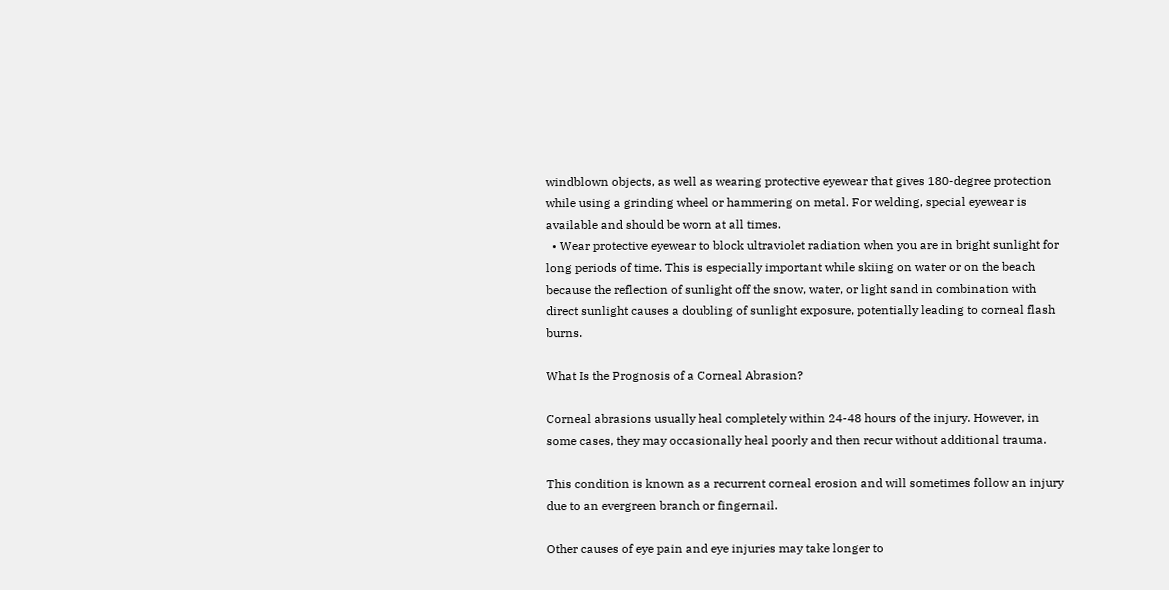windblown objects, as well as wearing protective eyewear that gives 180-degree protection while using a grinding wheel or hammering on metal. For welding, special eyewear is available and should be worn at all times.
  • Wear protective eyewear to block ultraviolet radiation when you are in bright sunlight for long periods of time. This is especially important while skiing on water or on the beach because the reflection of sunlight off the snow, water, or light sand in combination with direct sunlight causes a doubling of sunlight exposure, potentially leading to corneal flash burns.

What Is the Prognosis of a Corneal Abrasion?

Corneal abrasions usually heal completely within 24-48 hours of the injury. However, in some cases, they may occasionally heal poorly and then recur without additional trauma.

This condition is known as a recurrent corneal erosion and will sometimes follow an injury due to an evergreen branch or fingernail.

Other causes of eye pain and eye injuries may take longer to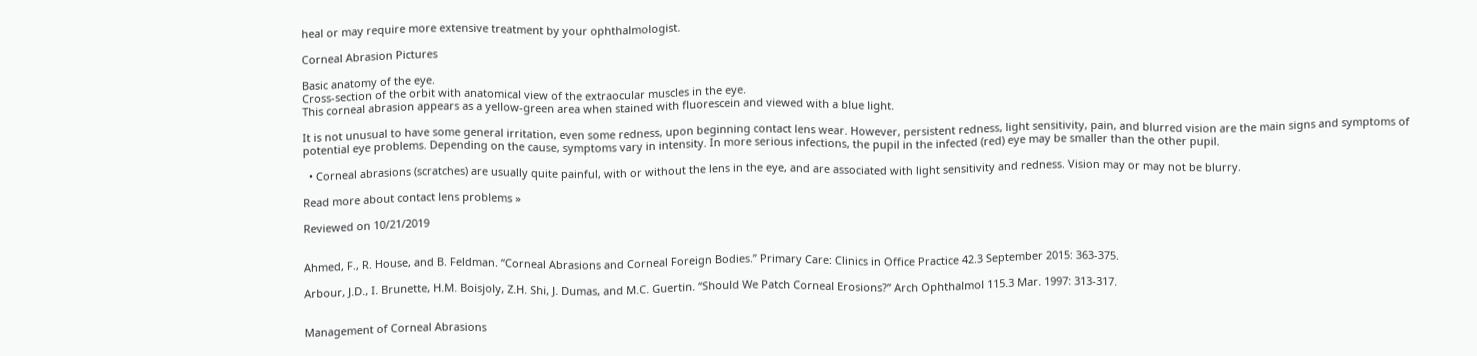heal or may require more extensive treatment by your ophthalmologist.

Corneal Abrasion Pictures

Basic anatomy of the eye.
Cross-section of the orbit with anatomical view of the extraocular muscles in the eye.
This corneal abrasion appears as a yellow-green area when stained with fluorescein and viewed with a blue light.

It is not unusual to have some general irritation, even some redness, upon beginning contact lens wear. However, persistent redness, light sensitivity, pain, and blurred vision are the main signs and symptoms of potential eye problems. Depending on the cause, symptoms vary in intensity. In more serious infections, the pupil in the infected (red) eye may be smaller than the other pupil.

  • Corneal abrasions (scratches) are usually quite painful, with or without the lens in the eye, and are associated with light sensitivity and redness. Vision may or may not be blurry.

Read more about contact lens problems »

Reviewed on 10/21/2019


Ahmed, F., R. House, and B. Feldman. “Corneal Abrasions and Corneal Foreign Bodies.” Primary Care: Clinics in Office Practice 42.3 September 2015: 363-375.

Arbour, J.D., I. Brunette, H.M. Boisjoly, Z.H. Shi, J. Dumas, and M.C. Guertin. “Should We Patch Corneal Erosions?” Arch Ophthalmol 115.3 Mar. 1997: 313-317.


Management of Corneal Abrasions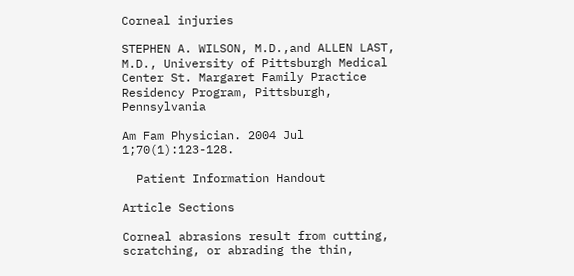Corneal injuries

STEPHEN A. WILSON, M.D.,and ALLEN LAST, M.D., University of Pittsburgh Medical Center St. Margaret Family Practice Residency Program, Pittsburgh, Pennsylvania

Am Fam Physician. 2004 Jul 1;70(1):123-128.

  Patient Information Handout

Article Sections

Corneal abrasions result from cutting, scratching, or abrading the thin,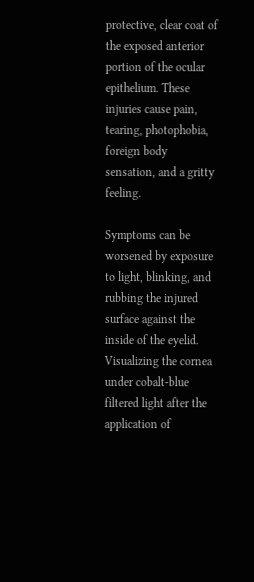protective, clear coat of the exposed anterior portion of the ocular epithelium. These injuries cause pain, tearing, photophobia, foreign body sensation, and a gritty feeling.

Symptoms can be worsened by exposure to light, blinking, and rubbing the injured surface against the inside of the eyelid. Visualizing the cornea under cobalt-blue filtered light after the application of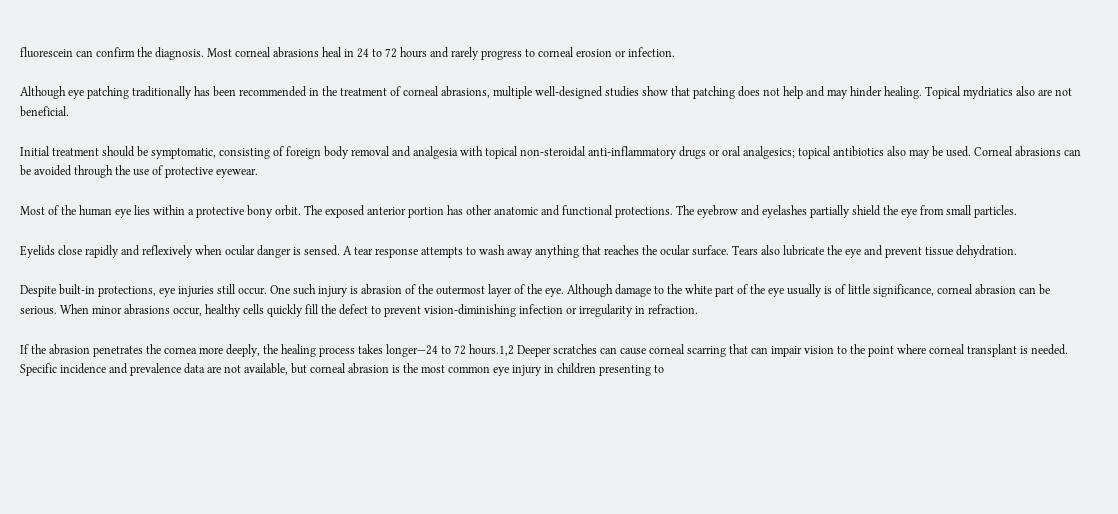fluorescein can confirm the diagnosis. Most corneal abrasions heal in 24 to 72 hours and rarely progress to corneal erosion or infection.

Although eye patching traditionally has been recommended in the treatment of corneal abrasions, multiple well-designed studies show that patching does not help and may hinder healing. Topical mydriatics also are not beneficial.

Initial treatment should be symptomatic, consisting of foreign body removal and analgesia with topical non-steroidal anti-inflammatory drugs or oral analgesics; topical antibiotics also may be used. Corneal abrasions can be avoided through the use of protective eyewear.

Most of the human eye lies within a protective bony orbit. The exposed anterior portion has other anatomic and functional protections. The eyebrow and eyelashes partially shield the eye from small particles.

Eyelids close rapidly and reflexively when ocular danger is sensed. A tear response attempts to wash away anything that reaches the ocular surface. Tears also lubricate the eye and prevent tissue dehydration.

Despite built-in protections, eye injuries still occur. One such injury is abrasion of the outermost layer of the eye. Although damage to the white part of the eye usually is of little significance, corneal abrasion can be serious. When minor abrasions occur, healthy cells quickly fill the defect to prevent vision-diminishing infection or irregularity in refraction.

If the abrasion penetrates the cornea more deeply, the healing process takes longer—24 to 72 hours.1,2 Deeper scratches can cause corneal scarring that can impair vision to the point where corneal transplant is needed. Specific incidence and prevalence data are not available, but corneal abrasion is the most common eye injury in children presenting to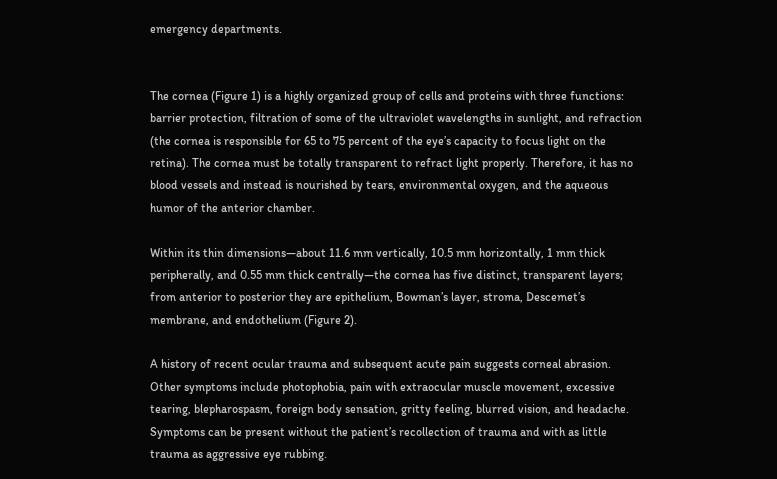emergency departments.


The cornea (Figure 1) is a highly organized group of cells and proteins with three functions: barrier protection, filtration of some of the ultraviolet wavelengths in sunlight, and refraction (the cornea is responsible for 65 to 75 percent of the eye’s capacity to focus light on the retina). The cornea must be totally transparent to refract light properly. Therefore, it has no blood vessels and instead is nourished by tears, environmental oxygen, and the aqueous humor of the anterior chamber.

Within its thin dimensions—about 11.6 mm vertically, 10.5 mm horizontally, 1 mm thick peripherally, and 0.55 mm thick centrally—the cornea has five distinct, transparent layers; from anterior to posterior they are epithelium, Bowman’s layer, stroma, Descemet’s membrane, and endothelium (Figure 2).

A history of recent ocular trauma and subsequent acute pain suggests corneal abrasion. Other symptoms include photophobia, pain with extraocular muscle movement, excessive tearing, blepharospasm, foreign body sensation, gritty feeling, blurred vision, and headache. Symptoms can be present without the patient’s recollection of trauma and with as little trauma as aggressive eye rubbing.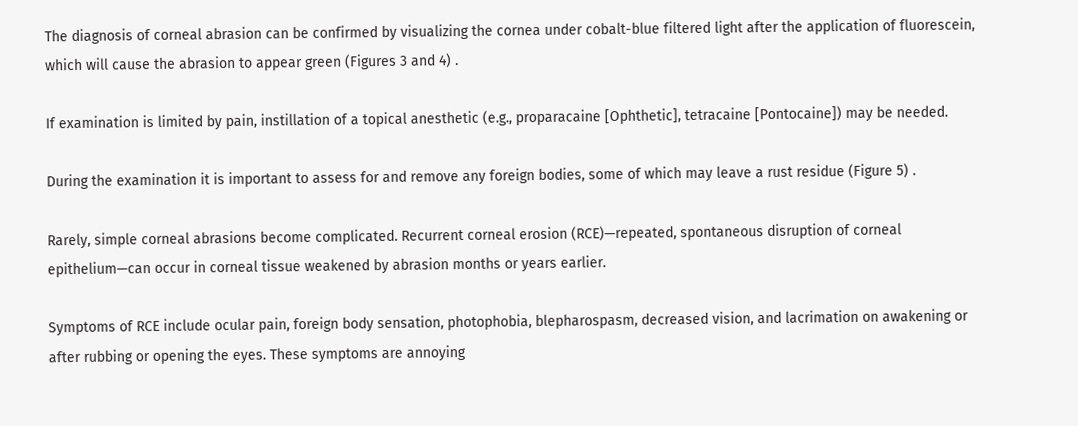The diagnosis of corneal abrasion can be confirmed by visualizing the cornea under cobalt-blue filtered light after the application of fluorescein, which will cause the abrasion to appear green (Figures 3 and 4) .

If examination is limited by pain, instillation of a topical anesthetic (e.g., proparacaine [Ophthetic], tetracaine [Pontocaine]) may be needed.

During the examination it is important to assess for and remove any foreign bodies, some of which may leave a rust residue (Figure 5) .

Rarely, simple corneal abrasions become complicated. Recurrent corneal erosion (RCE)—repeated, spontaneous disruption of corneal epithelium—can occur in corneal tissue weakened by abrasion months or years earlier.

Symptoms of RCE include ocular pain, foreign body sensation, photophobia, blepharospasm, decreased vision, and lacrimation on awakening or after rubbing or opening the eyes. These symptoms are annoying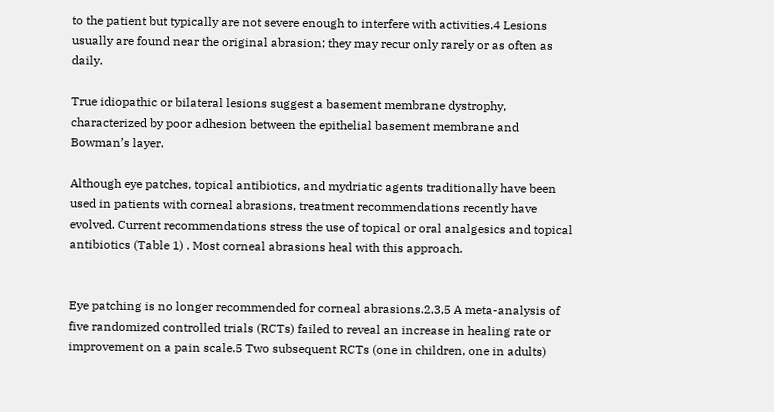to the patient but typically are not severe enough to interfere with activities.4 Lesions usually are found near the original abrasion; they may recur only rarely or as often as daily.

True idiopathic or bilateral lesions suggest a basement membrane dystrophy, characterized by poor adhesion between the epithelial basement membrane and Bowman’s layer.

Although eye patches, topical antibiotics, and mydriatic agents traditionally have been used in patients with corneal abrasions, treatment recommendations recently have evolved. Current recommendations stress the use of topical or oral analgesics and topical antibiotics (Table 1) . Most corneal abrasions heal with this approach.


Eye patching is no longer recommended for corneal abrasions.2,3,5 A meta-analysis of five randomized controlled trials (RCTs) failed to reveal an increase in healing rate or improvement on a pain scale.5 Two subsequent RCTs (one in children, one in adults)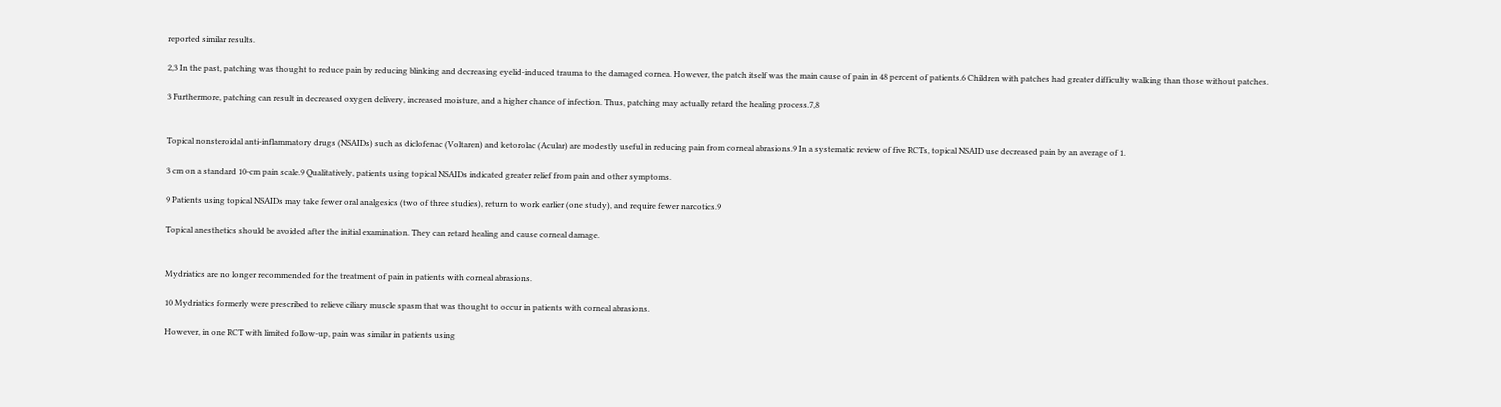reported similar results.

2,3 In the past, patching was thought to reduce pain by reducing blinking and decreasing eyelid-induced trauma to the damaged cornea. However, the patch itself was the main cause of pain in 48 percent of patients.6 Children with patches had greater difficulty walking than those without patches.

3 Furthermore, patching can result in decreased oxygen delivery, increased moisture, and a higher chance of infection. Thus, patching may actually retard the healing process.7,8


Topical nonsteroidal anti-inflammatory drugs (NSAIDs) such as diclofenac (Voltaren) and ketorolac (Acular) are modestly useful in reducing pain from corneal abrasions.9 In a systematic review of five RCTs, topical NSAID use decreased pain by an average of 1.

3 cm on a standard 10-cm pain scale.9 Qualitatively, patients using topical NSAIDs indicated greater relief from pain and other symptoms.

9 Patients using topical NSAIDs may take fewer oral analgesics (two of three studies), return to work earlier (one study), and require fewer narcotics.9

Topical anesthetics should be avoided after the initial examination. They can retard healing and cause corneal damage.


Mydriatics are no longer recommended for the treatment of pain in patients with corneal abrasions.

10 Mydriatics formerly were prescribed to relieve ciliary muscle spasm that was thought to occur in patients with corneal abrasions.

However, in one RCT with limited follow-up, pain was similar in patients using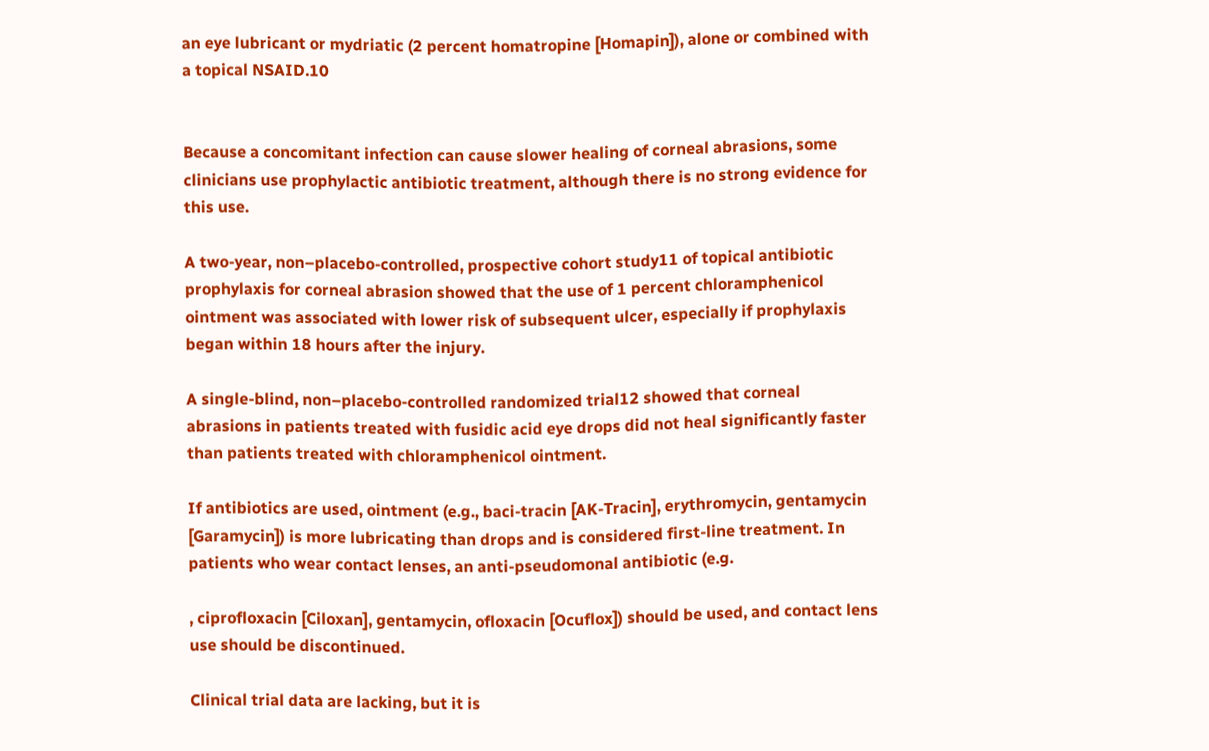an eye lubricant or mydriatic (2 percent homatropine [Homapin]), alone or combined with a topical NSAID.10


Because a concomitant infection can cause slower healing of corneal abrasions, some clinicians use prophylactic antibiotic treatment, although there is no strong evidence for this use.

A two-year, non–placebo-controlled, prospective cohort study11 of topical antibiotic prophylaxis for corneal abrasion showed that the use of 1 percent chloramphenicol ointment was associated with lower risk of subsequent ulcer, especially if prophylaxis began within 18 hours after the injury.

A single-blind, non–placebo-controlled randomized trial12 showed that corneal abrasions in patients treated with fusidic acid eye drops did not heal significantly faster than patients treated with chloramphenicol ointment.

If antibiotics are used, ointment (e.g., baci-tracin [AK-Tracin], erythromycin, gentamycin [Garamycin]) is more lubricating than drops and is considered first-line treatment. In patients who wear contact lenses, an anti-pseudomonal antibiotic (e.g.

, ciprofloxacin [Ciloxan], gentamycin, ofloxacin [Ocuflox]) should be used, and contact lens use should be discontinued.

Clinical trial data are lacking, but it is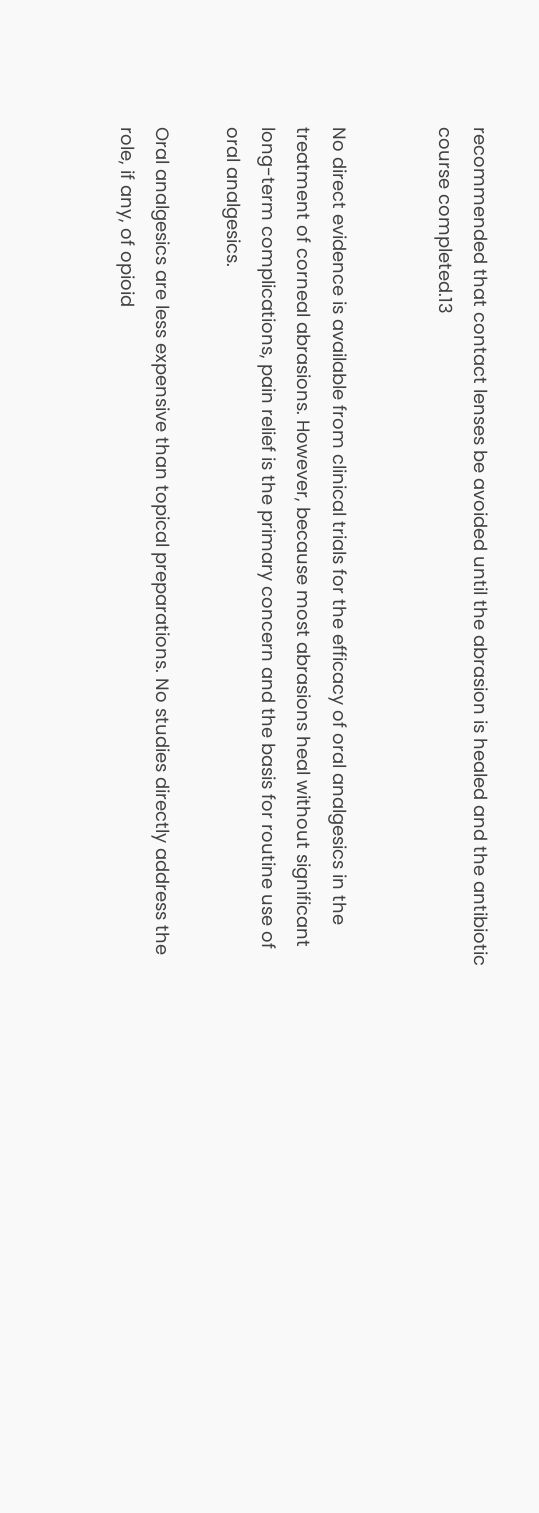recommended that contact lenses be avoided until the abrasion is healed and the antibiotic course completed.13


No direct evidence is available from clinical trials for the efficacy of oral analgesics in the treatment of corneal abrasions. However, because most abrasions heal without significant long-term complications, pain relief is the primary concern and the basis for routine use of oral analgesics.

Oral analgesics are less expensive than topical preparations. No studies directly address the role, if any, of opioid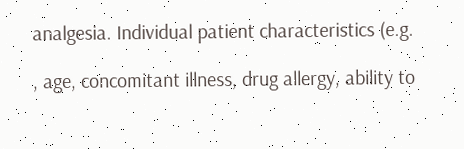analgesia. Individual patient characteristics (e.g.

, age, concomitant illness, drug allergy, ability to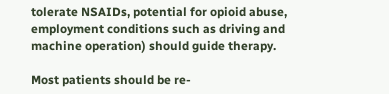tolerate NSAIDs, potential for opioid abuse, employment conditions such as driving and machine operation) should guide therapy.

Most patients should be re-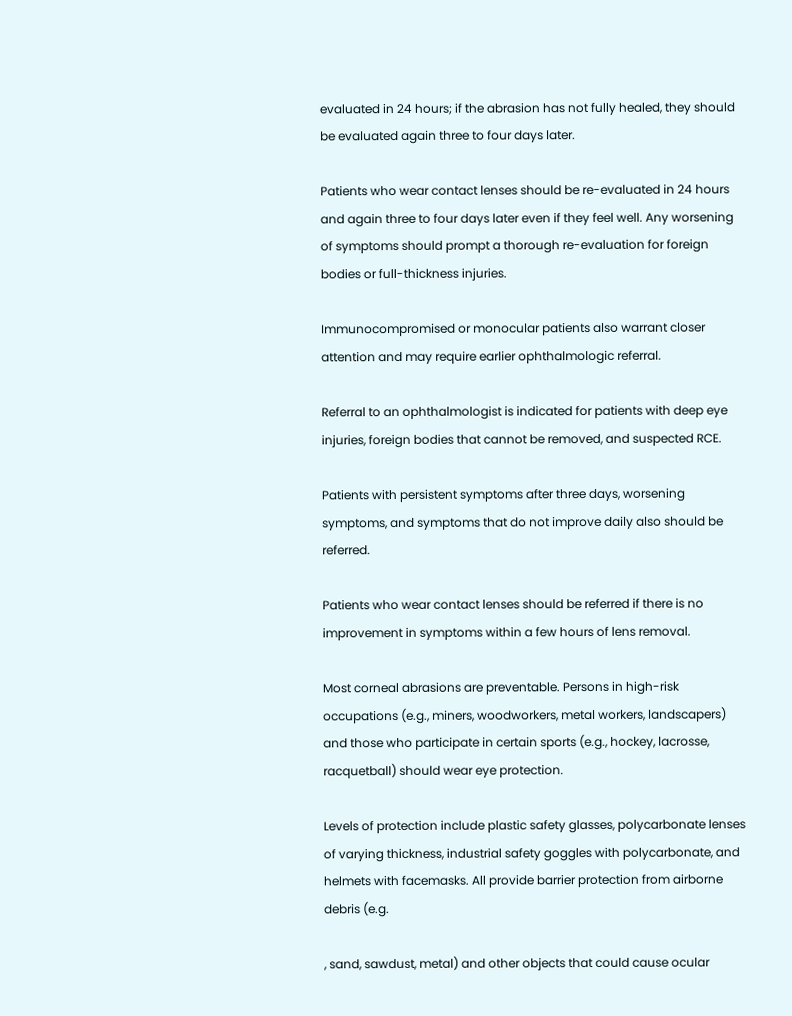evaluated in 24 hours; if the abrasion has not fully healed, they should be evaluated again three to four days later.

Patients who wear contact lenses should be re-evaluated in 24 hours and again three to four days later even if they feel well. Any worsening of symptoms should prompt a thorough re-evaluation for foreign bodies or full-thickness injuries.

Immunocompromised or monocular patients also warrant closer attention and may require earlier ophthalmologic referral.

Referral to an ophthalmologist is indicated for patients with deep eye injuries, foreign bodies that cannot be removed, and suspected RCE.

Patients with persistent symptoms after three days, worsening symptoms, and symptoms that do not improve daily also should be referred.

Patients who wear contact lenses should be referred if there is no improvement in symptoms within a few hours of lens removal.

Most corneal abrasions are preventable. Persons in high-risk occupations (e.g., miners, woodworkers, metal workers, landscapers) and those who participate in certain sports (e.g., hockey, lacrosse, racquetball) should wear eye protection.

Levels of protection include plastic safety glasses, polycarbonate lenses of varying thickness, industrial safety goggles with polycarbonate, and helmets with facemasks. All provide barrier protection from airborne debris (e.g.

, sand, sawdust, metal) and other objects that could cause ocular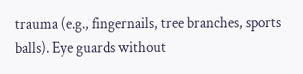trauma (e.g., fingernails, tree branches, sports balls). Eye guards without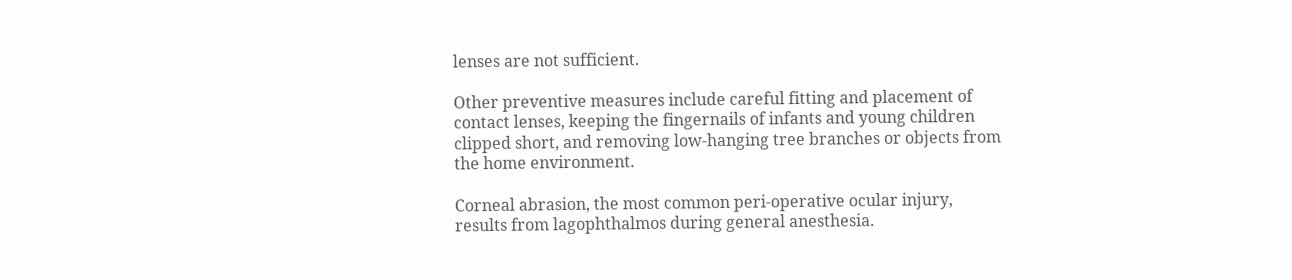lenses are not sufficient.

Other preventive measures include careful fitting and placement of contact lenses, keeping the fingernails of infants and young children clipped short, and removing low-hanging tree branches or objects from the home environment.

Corneal abrasion, the most common peri-operative ocular injury, results from lagophthalmos during general anesthesia.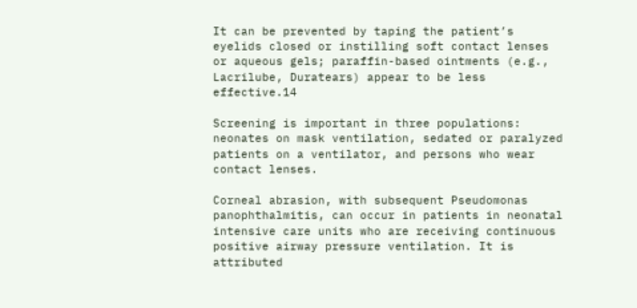It can be prevented by taping the patient’s eyelids closed or instilling soft contact lenses or aqueous gels; paraffin-based ointments (e.g., Lacrilube, Duratears) appear to be less effective.14

Screening is important in three populations: neonates on mask ventilation, sedated or paralyzed patients on a ventilator, and persons who wear contact lenses.

Corneal abrasion, with subsequent Pseudomonas panophthalmitis, can occur in patients in neonatal intensive care units who are receiving continuous positive airway pressure ventilation. It is attributed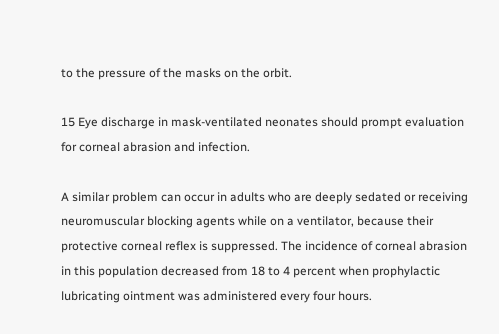to the pressure of the masks on the orbit.

15 Eye discharge in mask-ventilated neonates should prompt evaluation for corneal abrasion and infection.

A similar problem can occur in adults who are deeply sedated or receiving neuromuscular blocking agents while on a ventilator, because their protective corneal reflex is suppressed. The incidence of corneal abrasion in this population decreased from 18 to 4 percent when prophylactic lubricating ointment was administered every four hours.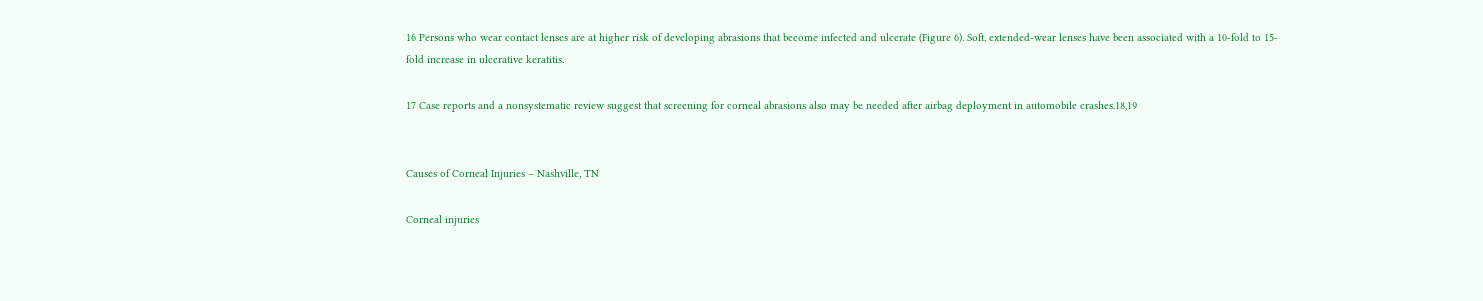16 Persons who wear contact lenses are at higher risk of developing abrasions that become infected and ulcerate (Figure 6). Soft, extended-wear lenses have been associated with a 10-fold to 15-fold increase in ulcerative keratitis.

17 Case reports and a nonsystematic review suggest that screening for corneal abrasions also may be needed after airbag deployment in automobile crashes.18,19


Causes of Corneal Injuries – Nashville, TN

Corneal injuries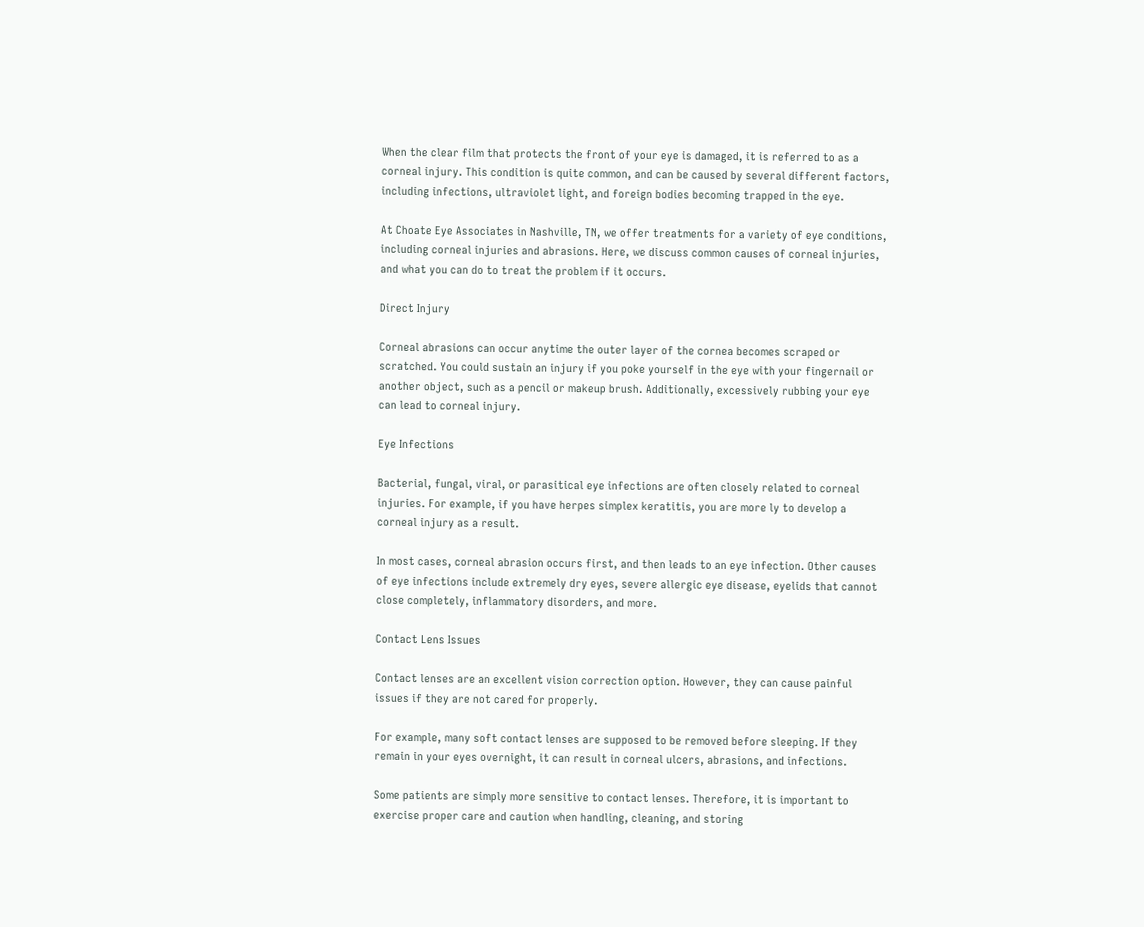When the clear film that protects the front of your eye is damaged, it is referred to as a corneal injury. This condition is quite common, and can be caused by several different factors, including infections, ultraviolet light, and foreign bodies becoming trapped in the eye.

At Choate Eye Associates in Nashville, TN, we offer treatments for a variety of eye conditions, including corneal injuries and abrasions. Here, we discuss common causes of corneal injuries, and what you can do to treat the problem if it occurs.

Direct Injury

Corneal abrasions can occur anytime the outer layer of the cornea becomes scraped or scratched. You could sustain an injury if you poke yourself in the eye with your fingernail or another object, such as a pencil or makeup brush. Additionally, excessively rubbing your eye can lead to corneal injury.

Eye Infections

Bacterial, fungal, viral, or parasitical eye infections are often closely related to corneal injuries. For example, if you have herpes simplex keratitis, you are more ly to develop a corneal injury as a result.

In most cases, corneal abrasion occurs first, and then leads to an eye infection. Other causes of eye infections include extremely dry eyes, severe allergic eye disease, eyelids that cannot close completely, inflammatory disorders, and more.

Contact Lens Issues

Contact lenses are an excellent vision correction option. However, they can cause painful issues if they are not cared for properly.

For example, many soft contact lenses are supposed to be removed before sleeping. If they remain in your eyes overnight, it can result in corneal ulcers, abrasions, and infections.

Some patients are simply more sensitive to contact lenses. Therefore, it is important to exercise proper care and caution when handling, cleaning, and storing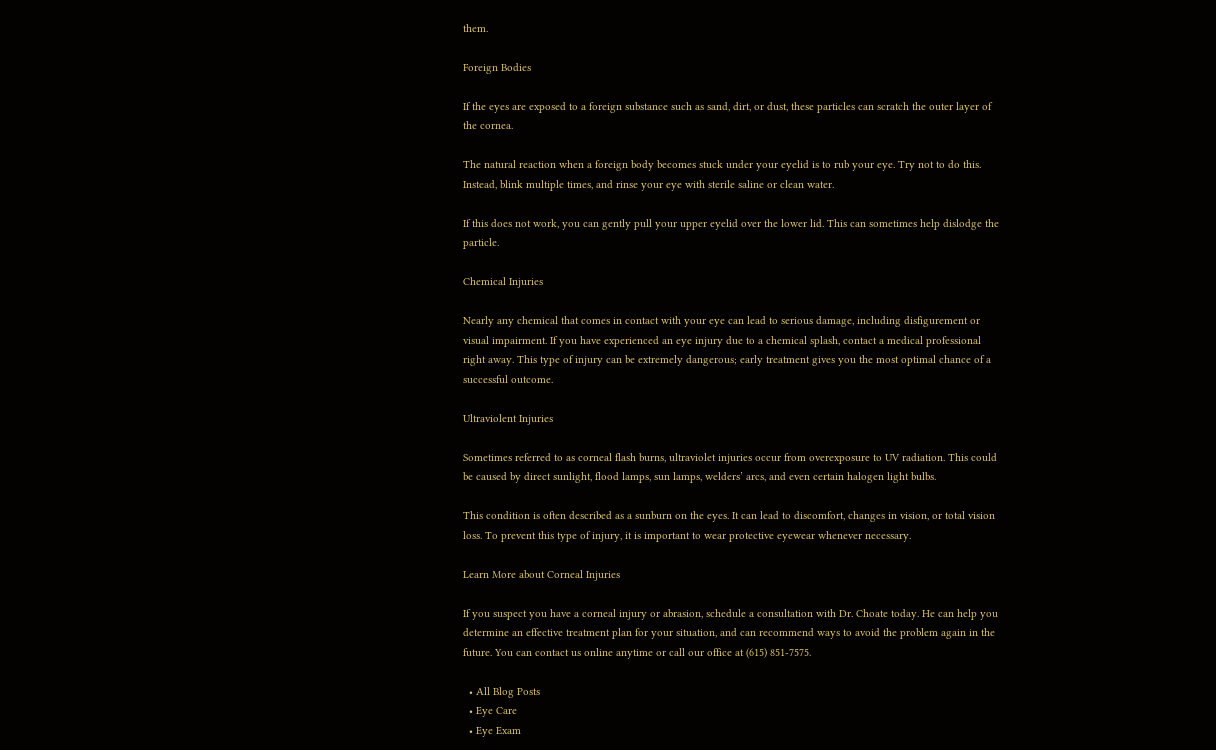them.

Foreign Bodies

If the eyes are exposed to a foreign substance such as sand, dirt, or dust, these particles can scratch the outer layer of the cornea.

The natural reaction when a foreign body becomes stuck under your eyelid is to rub your eye. Try not to do this. Instead, blink multiple times, and rinse your eye with sterile saline or clean water.

If this does not work, you can gently pull your upper eyelid over the lower lid. This can sometimes help dislodge the particle.

Chemical Injuries

Nearly any chemical that comes in contact with your eye can lead to serious damage, including disfigurement or visual impairment. If you have experienced an eye injury due to a chemical splash, contact a medical professional right away. This type of injury can be extremely dangerous; early treatment gives you the most optimal chance of a successful outcome.

Ultraviolent Injuries

Sometimes referred to as corneal flash burns, ultraviolet injuries occur from overexposure to UV radiation. This could be caused by direct sunlight, flood lamps, sun lamps, welders’ arcs, and even certain halogen light bulbs.

This condition is often described as a sunburn on the eyes. It can lead to discomfort, changes in vision, or total vision loss. To prevent this type of injury, it is important to wear protective eyewear whenever necessary.

Learn More about Corneal Injuries

If you suspect you have a corneal injury or abrasion, schedule a consultation with Dr. Choate today. He can help you determine an effective treatment plan for your situation, and can recommend ways to avoid the problem again in the future. You can contact us online anytime or call our office at (615) 851-7575.

  • All Blog Posts
  • Eye Care
  • Eye Exam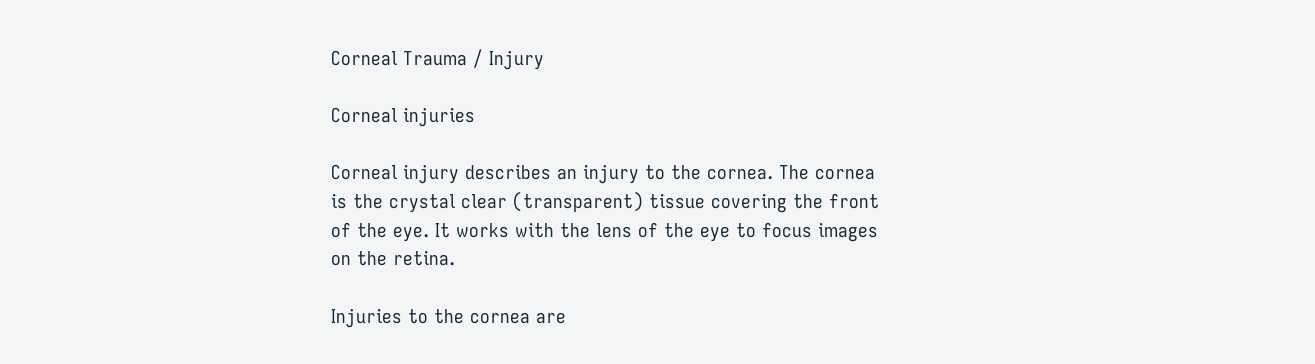Corneal Trauma / Injury

Corneal injuries

Corneal injury describes an injury to the cornea. The cornea is the crystal clear (transparent) tissue covering the front of the eye. It works with the lens of the eye to focus images on the retina.

Injuries to the cornea are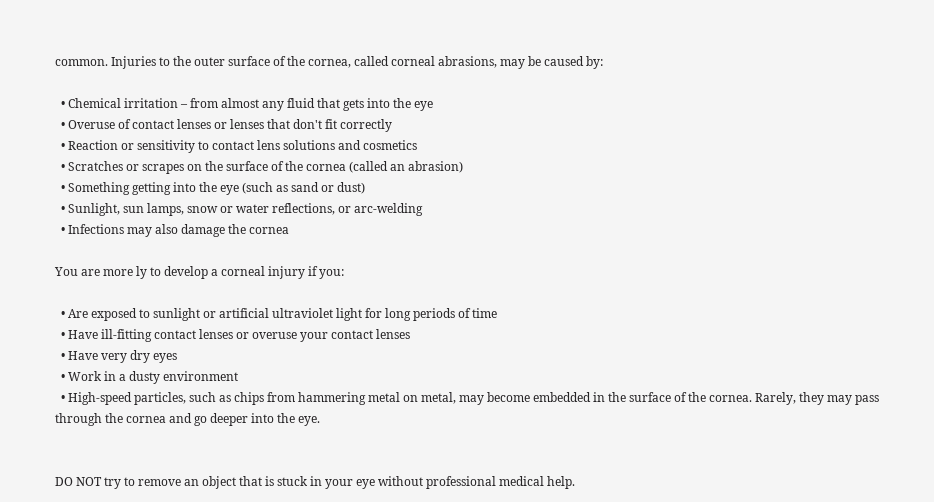common. Injuries to the outer surface of the cornea, called corneal abrasions, may be caused by:

  • Chemical irritation – from almost any fluid that gets into the eye
  • Overuse of contact lenses or lenses that don't fit correctly
  • Reaction or sensitivity to contact lens solutions and cosmetics
  • Scratches or scrapes on the surface of the cornea (called an abrasion)
  • Something getting into the eye (such as sand or dust)
  • Sunlight, sun lamps, snow or water reflections, or arc-welding
  • Infections may also damage the cornea

You are more ly to develop a corneal injury if you:

  • Are exposed to sunlight or artificial ultraviolet light for long periods of time
  • Have ill-fitting contact lenses or overuse your contact lenses
  • Have very dry eyes
  • Work in a dusty environment
  • High-speed particles, such as chips from hammering metal on metal, may become embedded in the surface of the cornea. Rarely, they may pass through the cornea and go deeper into the eye.


DO NOT try to remove an object that is stuck in your eye without professional medical help.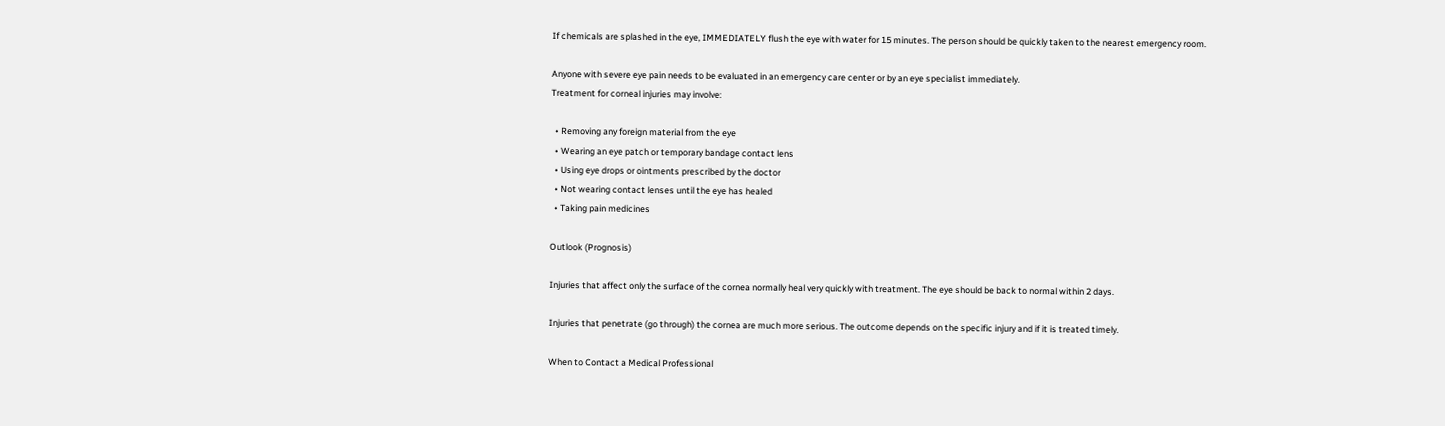If chemicals are splashed in the eye, IMMEDIATELY flush the eye with water for 15 minutes. The person should be quickly taken to the nearest emergency room.

Anyone with severe eye pain needs to be evaluated in an emergency care center or by an eye specialist immediately.
Treatment for corneal injuries may involve:

  • Removing any foreign material from the eye
  • Wearing an eye patch or temporary bandage contact lens
  • Using eye drops or ointments prescribed by the doctor
  • Not wearing contact lenses until the eye has healed
  • Taking pain medicines

Outlook (Prognosis)

Injuries that affect only the surface of the cornea normally heal very quickly with treatment. The eye should be back to normal within 2 days.

Injuries that penetrate (go through) the cornea are much more serious. The outcome depends on the specific injury and if it is treated timely.

When to Contact a Medical Professional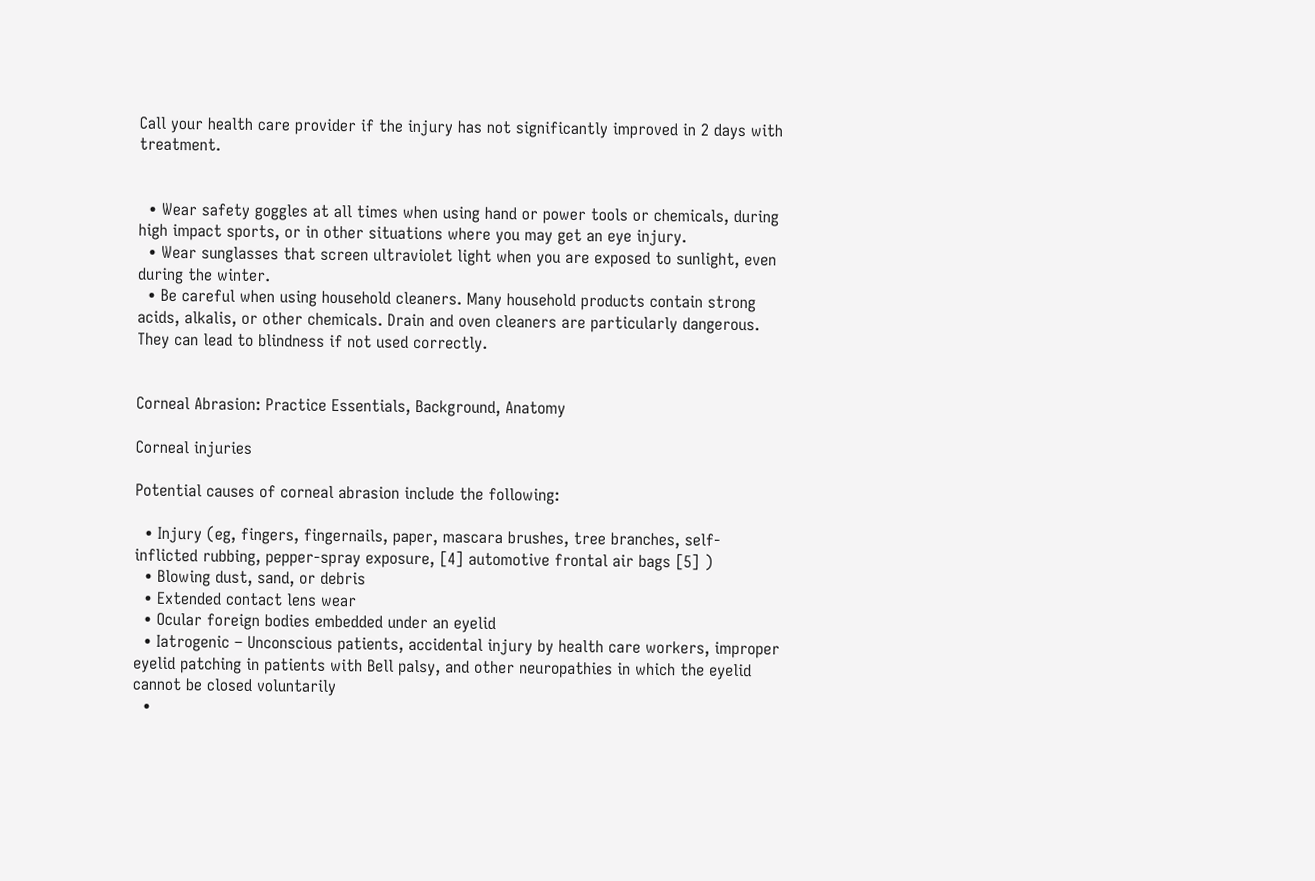Call your health care provider if the injury has not significantly improved in 2 days with treatment.


  • Wear safety goggles at all times when using hand or power tools or chemicals, during high impact sports, or in other situations where you may get an eye injury.
  • Wear sunglasses that screen ultraviolet light when you are exposed to sunlight, even during the winter.
  • Be careful when using household cleaners. Many household products contain strong acids, alkalis, or other chemicals. Drain and oven cleaners are particularly dangerous. They can lead to blindness if not used correctly.


Corneal Abrasion: Practice Essentials, Background, Anatomy

Corneal injuries

Potential causes of corneal abrasion include the following:

  • Injury (eg, fingers, fingernails, paper, mascara brushes, tree branches, self-inflicted rubbing, pepper-spray exposure, [4] automotive frontal air bags [5] )
  • Blowing dust, sand, or debris
  • Extended contact lens wear
  • Ocular foreign bodies embedded under an eyelid
  • Iatrogenic – Unconscious patients, accidental injury by health care workers, improper eyelid patching in patients with Bell palsy, and other neuropathies in which the eyelid cannot be closed voluntarily
  •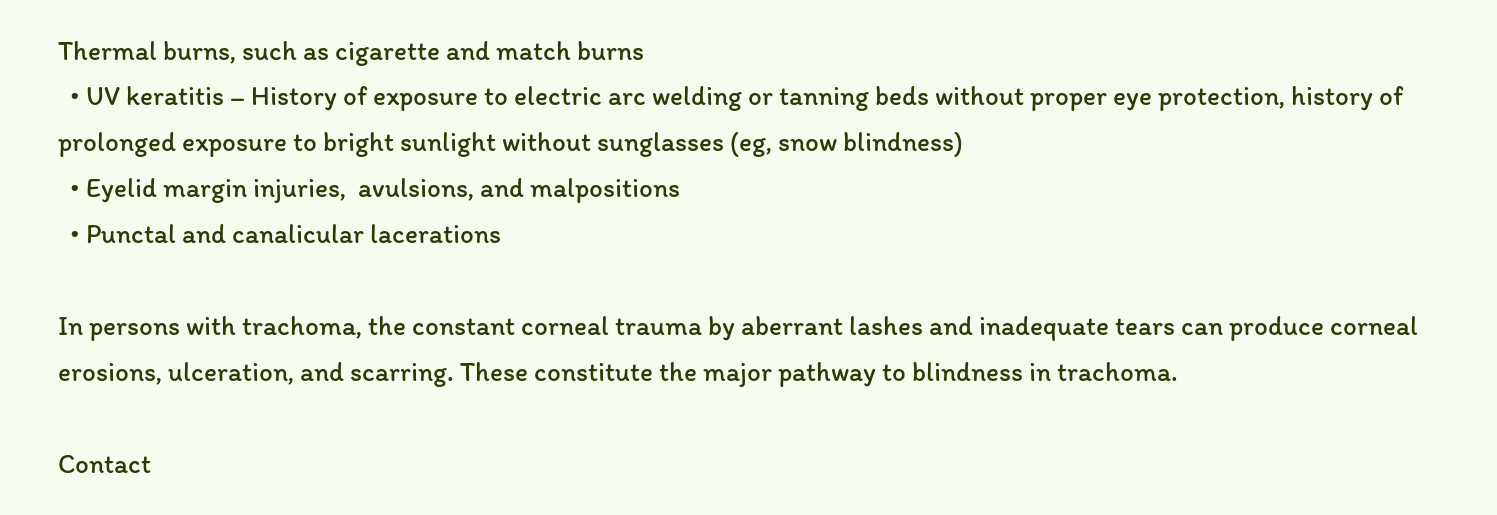Thermal burns, such as cigarette and match burns
  • UV keratitis – History of exposure to electric arc welding or tanning beds without proper eye protection, history of prolonged exposure to bright sunlight without sunglasses (eg, snow blindness)
  • Eyelid margin injuries,  avulsions, and malpositions
  • Punctal and canalicular lacerations

In persons with trachoma, the constant corneal trauma by aberrant lashes and inadequate tears can produce corneal erosions, ulceration, and scarring. These constitute the major pathway to blindness in trachoma.

Contact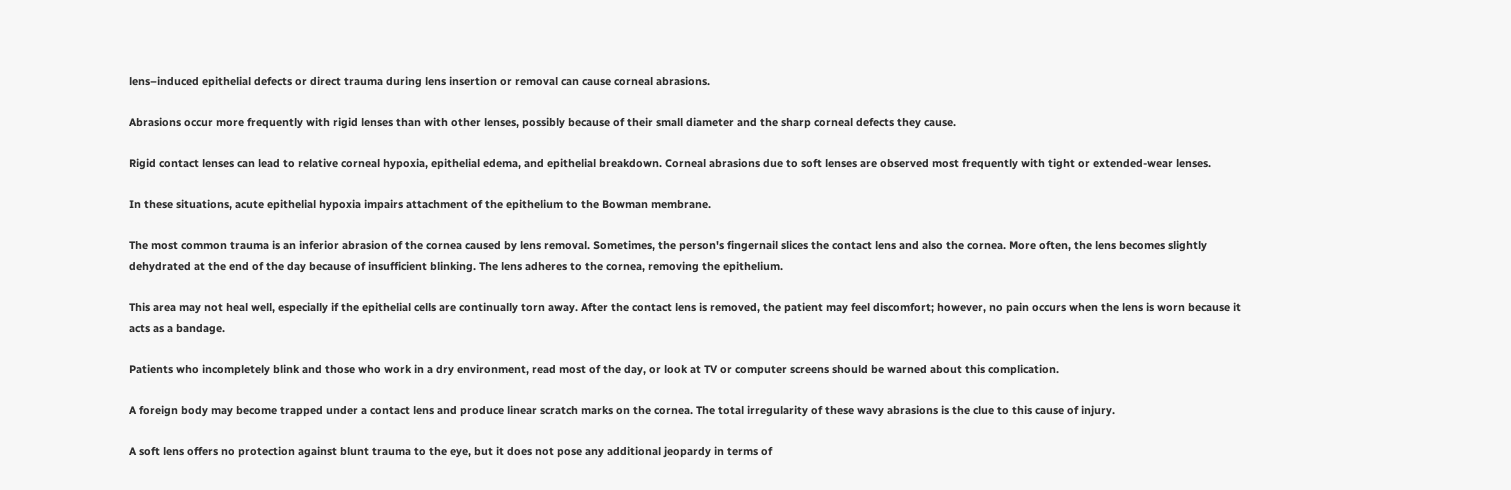lens–induced epithelial defects or direct trauma during lens insertion or removal can cause corneal abrasions.

Abrasions occur more frequently with rigid lenses than with other lenses, possibly because of their small diameter and the sharp corneal defects they cause.

Rigid contact lenses can lead to relative corneal hypoxia, epithelial edema, and epithelial breakdown. Corneal abrasions due to soft lenses are observed most frequently with tight or extended-wear lenses.

In these situations, acute epithelial hypoxia impairs attachment of the epithelium to the Bowman membrane.

The most common trauma is an inferior abrasion of the cornea caused by lens removal. Sometimes, the person's fingernail slices the contact lens and also the cornea. More often, the lens becomes slightly dehydrated at the end of the day because of insufficient blinking. The lens adheres to the cornea, removing the epithelium.

This area may not heal well, especially if the epithelial cells are continually torn away. After the contact lens is removed, the patient may feel discomfort; however, no pain occurs when the lens is worn because it acts as a bandage.

Patients who incompletely blink and those who work in a dry environment, read most of the day, or look at TV or computer screens should be warned about this complication.

A foreign body may become trapped under a contact lens and produce linear scratch marks on the cornea. The total irregularity of these wavy abrasions is the clue to this cause of injury.

A soft lens offers no protection against blunt trauma to the eye, but it does not pose any additional jeopardy in terms of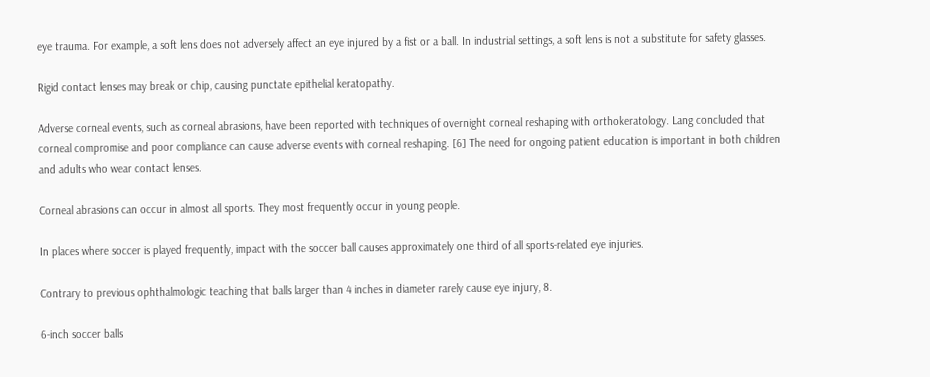eye trauma. For example, a soft lens does not adversely affect an eye injured by a fist or a ball. In industrial settings, a soft lens is not a substitute for safety glasses.

Rigid contact lenses may break or chip, causing punctate epithelial keratopathy.

Adverse corneal events, such as corneal abrasions, have been reported with techniques of overnight corneal reshaping with orthokeratology. Lang concluded that corneal compromise and poor compliance can cause adverse events with corneal reshaping. [6] The need for ongoing patient education is important in both children and adults who wear contact lenses.

Corneal abrasions can occur in almost all sports. They most frequently occur in young people.

In places where soccer is played frequently, impact with the soccer ball causes approximately one third of all sports-related eye injuries.

Contrary to previous ophthalmologic teaching that balls larger than 4 inches in diameter rarely cause eye injury, 8.

6-inch soccer balls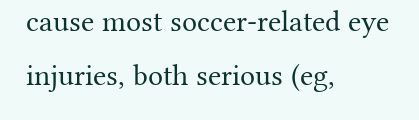cause most soccer-related eye injuries, both serious (eg,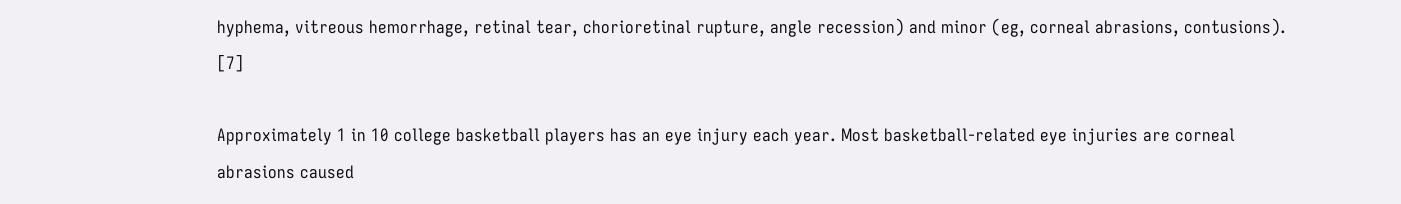hyphema, vitreous hemorrhage, retinal tear, chorioretinal rupture, angle recession) and minor (eg, corneal abrasions, contusions). [7]

Approximately 1 in 10 college basketball players has an eye injury each year. Most basketball-related eye injuries are corneal abrasions caused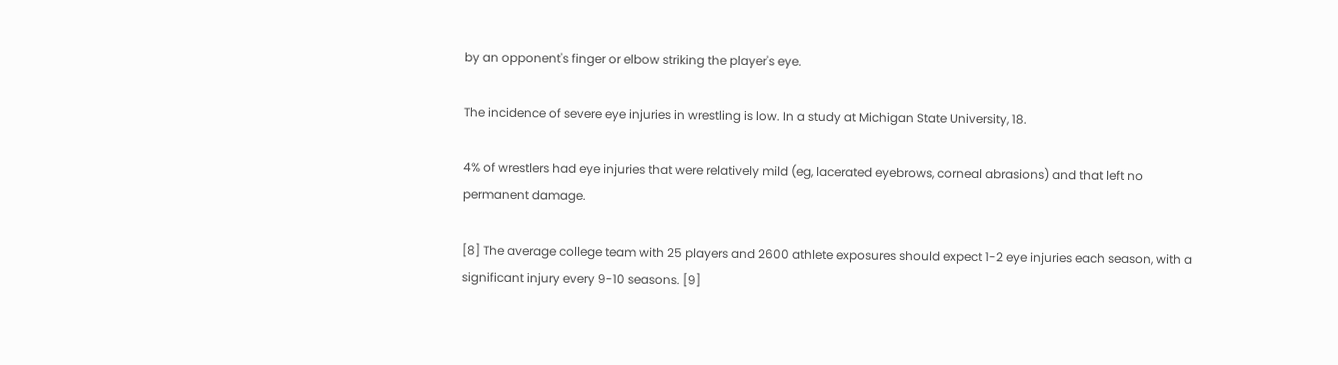by an opponent's finger or elbow striking the player's eye.

The incidence of severe eye injuries in wrestling is low. In a study at Michigan State University, 18.

4% of wrestlers had eye injuries that were relatively mild (eg, lacerated eyebrows, corneal abrasions) and that left no permanent damage.

[8] The average college team with 25 players and 2600 athlete exposures should expect 1-2 eye injuries each season, with a significant injury every 9-10 seasons. [9]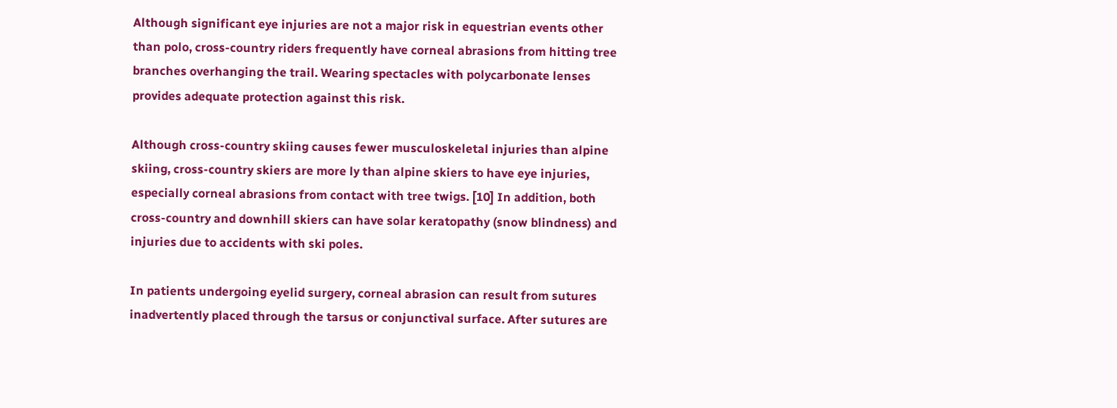Although significant eye injuries are not a major risk in equestrian events other than polo, cross-country riders frequently have corneal abrasions from hitting tree branches overhanging the trail. Wearing spectacles with polycarbonate lenses provides adequate protection against this risk.

Although cross-country skiing causes fewer musculoskeletal injuries than alpine skiing, cross-country skiers are more ly than alpine skiers to have eye injuries, especially corneal abrasions from contact with tree twigs. [10] In addition, both cross-country and downhill skiers can have solar keratopathy (snow blindness) and injuries due to accidents with ski poles.

In patients undergoing eyelid surgery, corneal abrasion can result from sutures inadvertently placed through the tarsus or conjunctival surface. After sutures are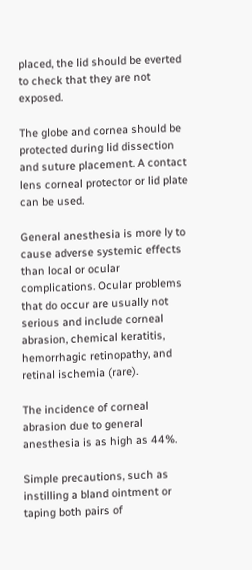placed, the lid should be everted to check that they are not exposed.

The globe and cornea should be protected during lid dissection and suture placement. A contact lens corneal protector or lid plate can be used.

General anesthesia is more ly to cause adverse systemic effects than local or ocular complications. Ocular problems that do occur are usually not serious and include corneal abrasion, chemical keratitis, hemorrhagic retinopathy, and retinal ischemia (rare).

The incidence of corneal abrasion due to general anesthesia is as high as 44%.

Simple precautions, such as instilling a bland ointment or taping both pairs of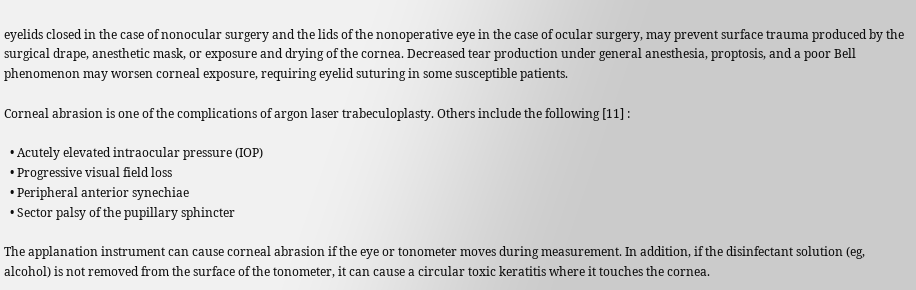eyelids closed in the case of nonocular surgery and the lids of the nonoperative eye in the case of ocular surgery, may prevent surface trauma produced by the surgical drape, anesthetic mask, or exposure and drying of the cornea. Decreased tear production under general anesthesia, proptosis, and a poor Bell phenomenon may worsen corneal exposure, requiring eyelid suturing in some susceptible patients.

Corneal abrasion is one of the complications of argon laser trabeculoplasty. Others include the following [11] :

  • Acutely elevated intraocular pressure (IOP)
  • Progressive visual field loss
  • Peripheral anterior synechiae
  • Sector palsy of the pupillary sphincter

The applanation instrument can cause corneal abrasion if the eye or tonometer moves during measurement. In addition, if the disinfectant solution (eg, alcohol) is not removed from the surface of the tonometer, it can cause a circular toxic keratitis where it touches the cornea.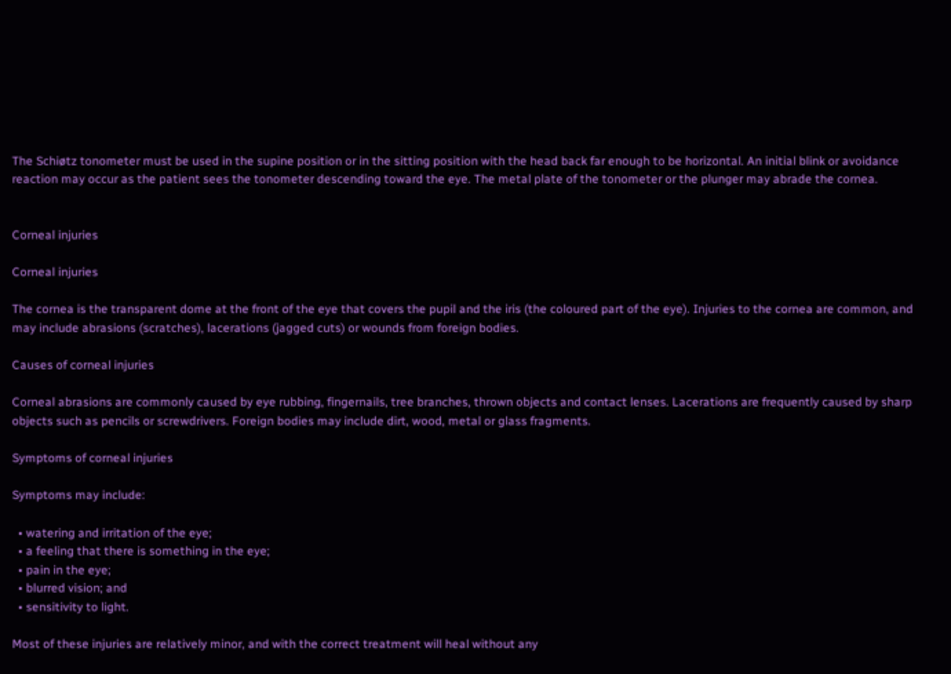The Schiøtz tonometer must be used in the supine position or in the sitting position with the head back far enough to be horizontal. An initial blink or avoidance reaction may occur as the patient sees the tonometer descending toward the eye. The metal plate of the tonometer or the plunger may abrade the cornea.


Corneal injuries

Corneal injuries

The cornea is the transparent dome at the front of the eye that covers the pupil and the iris (the coloured part of the eye). Injuries to the cornea are common, and may include abrasions (scratches), lacerations (jagged cuts) or wounds from foreign bodies.

Causes of corneal injuries

Corneal abrasions are commonly caused by eye rubbing, fingernails, tree branches, thrown objects and contact lenses. Lacerations are frequently caused by sharp objects such as pencils or screwdrivers. Foreign bodies may include dirt, wood, metal or glass fragments.

Symptoms of corneal injuries

Symptoms may include:

  • watering and irritation of the eye;
  • a feeling that there is something in the eye;
  • pain in the eye;
  • blurred vision; and
  • sensitivity to light.

Most of these injuries are relatively minor, and with the correct treatment will heal without any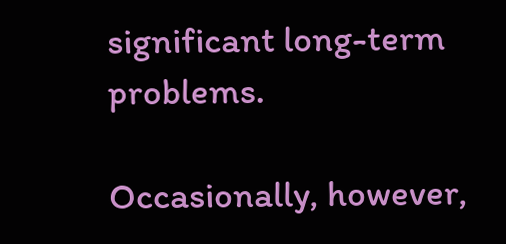significant long-term problems.

Occasionally, however,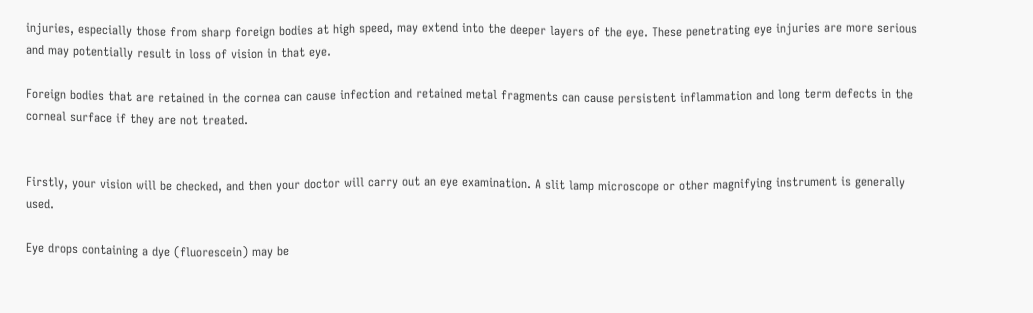injuries, especially those from sharp foreign bodies at high speed, may extend into the deeper layers of the eye. These penetrating eye injuries are more serious and may potentially result in loss of vision in that eye.

Foreign bodies that are retained in the cornea can cause infection and retained metal fragments can cause persistent inflammation and long term defects in the corneal surface if they are not treated.


Firstly, your vision will be checked, and then your doctor will carry out an eye examination. A slit lamp microscope or other magnifying instrument is generally used.

Eye drops containing a dye (fluorescein) may be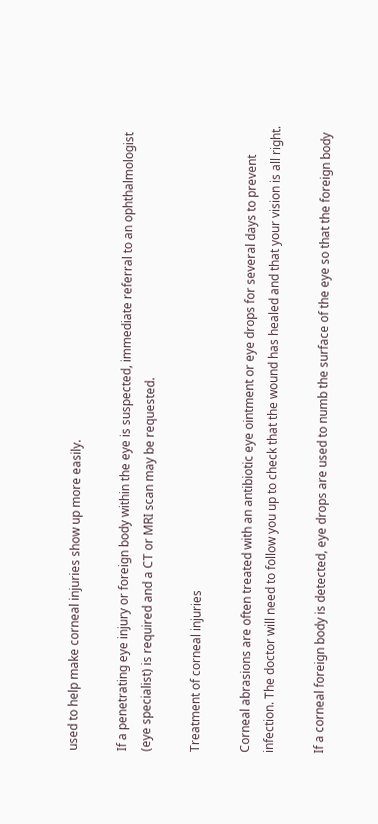used to help make corneal injuries show up more easily.

If a penetrating eye injury or foreign body within the eye is suspected, immediate referral to an ophthalmologist (eye specialist) is required and a CT or MRI scan may be requested.

Treatment of corneal injuries

Corneal abrasions are often treated with an antibiotic eye ointment or eye drops for several days to prevent infection. The doctor will need to follow you up to check that the wound has healed and that your vision is all right.

If a corneal foreign body is detected, eye drops are used to numb the surface of the eye so that the foreign body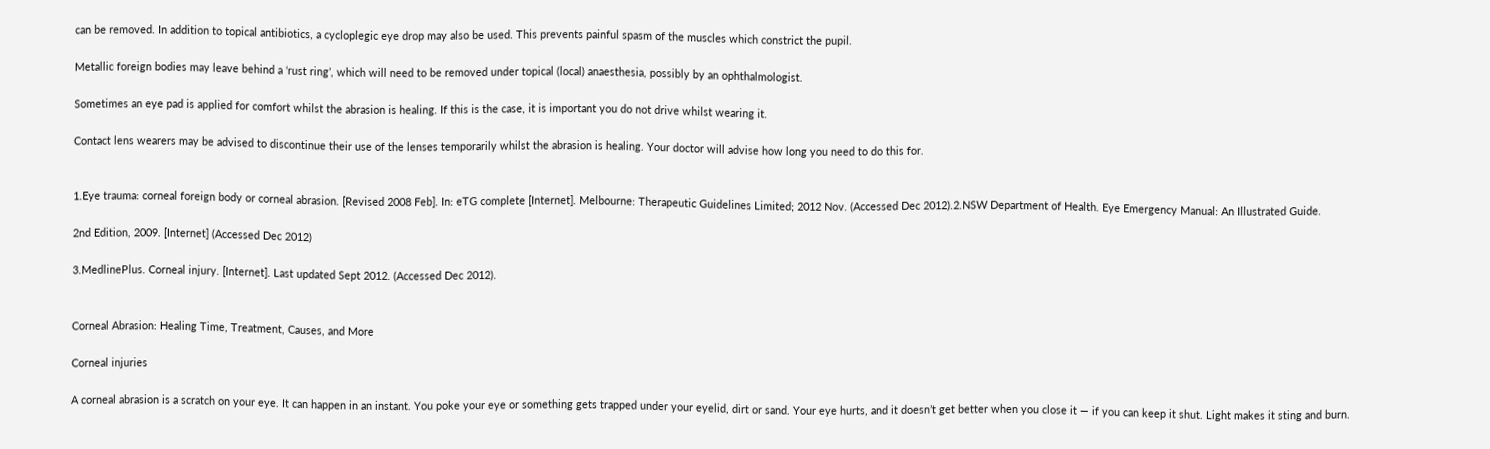can be removed. In addition to topical antibiotics, a cycloplegic eye drop may also be used. This prevents painful spasm of the muscles which constrict the pupil.

Metallic foreign bodies may leave behind a ‘rust ring’, which will need to be removed under topical (local) anaesthesia, possibly by an ophthalmologist.

Sometimes an eye pad is applied for comfort whilst the abrasion is healing. If this is the case, it is important you do not drive whilst wearing it.

Contact lens wearers may be advised to discontinue their use of the lenses temporarily whilst the abrasion is healing. Your doctor will advise how long you need to do this for.


1.Eye trauma: corneal foreign body or corneal abrasion. [Revised 2008 Feb]. In: eTG complete [Internet]. Melbourne: Therapeutic Guidelines Limited; 2012 Nov. (Accessed Dec 2012).2.NSW Department of Health. Eye Emergency Manual: An Illustrated Guide.

2nd Edition, 2009. [Internet] (Accessed Dec 2012)

3.MedlinePlus. Corneal injury. [Internet]. Last updated Sept 2012. (Accessed Dec 2012).


Corneal Abrasion: Healing Time, Treatment, Causes, and More

Corneal injuries

A corneal abrasion is a scratch on your eye. It can happen in an instant. You poke your eye or something gets trapped under your eyelid, dirt or sand. Your eye hurts, and it doesn’t get better when you close it — if you can keep it shut. Light makes it sting and burn.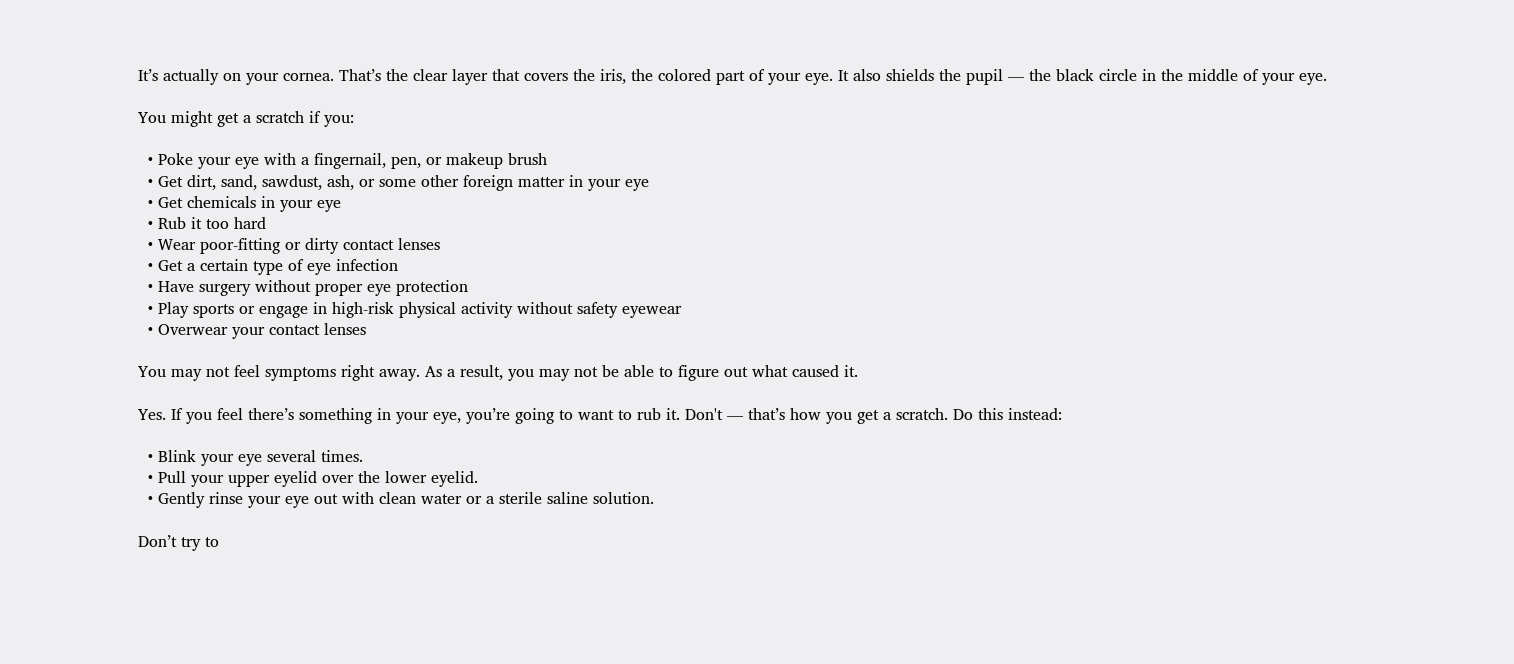It’s actually on your cornea. That’s the clear layer that covers the iris, the colored part of your eye. It also shields the pupil — the black circle in the middle of your eye.

You might get a scratch if you:

  • Poke your eye with a fingernail, pen, or makeup brush
  • Get dirt, sand, sawdust, ash, or some other foreign matter in your eye
  • Get chemicals in your eye
  • Rub it too hard
  • Wear poor-fitting or dirty contact lenses
  • Get a certain type of eye infection
  • Have surgery without proper eye protection
  • Play sports or engage in high-risk physical activity without safety eyewear
  • Overwear your contact lenses

You may not feel symptoms right away. As a result, you may not be able to figure out what caused it.

Yes. If you feel there’s something in your eye, you’re going to want to rub it. Don't — that’s how you get a scratch. Do this instead:

  • Blink your eye several times.
  • Pull your upper eyelid over the lower eyelid.
  • Gently rinse your eye out with clean water or a sterile saline solution.

Don’t try to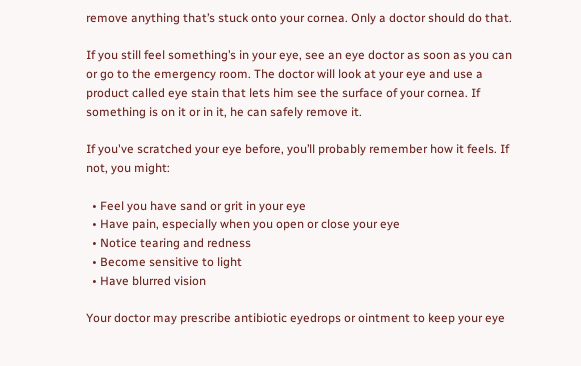remove anything that’s stuck onto your cornea. Only a doctor should do that.

If you still feel something’s in your eye, see an eye doctor as soon as you can or go to the emergency room. The doctor will look at your eye and use a product called eye stain that lets him see the surface of your cornea. If something is on it or in it, he can safely remove it.

If you've scratched your eye before, you’ll probably remember how it feels. If not, you might:

  • Feel you have sand or grit in your eye
  • Have pain, especially when you open or close your eye
  • Notice tearing and redness
  • Become sensitive to light
  • Have blurred vision

Your doctor may prescribe antibiotic eyedrops or ointment to keep your eye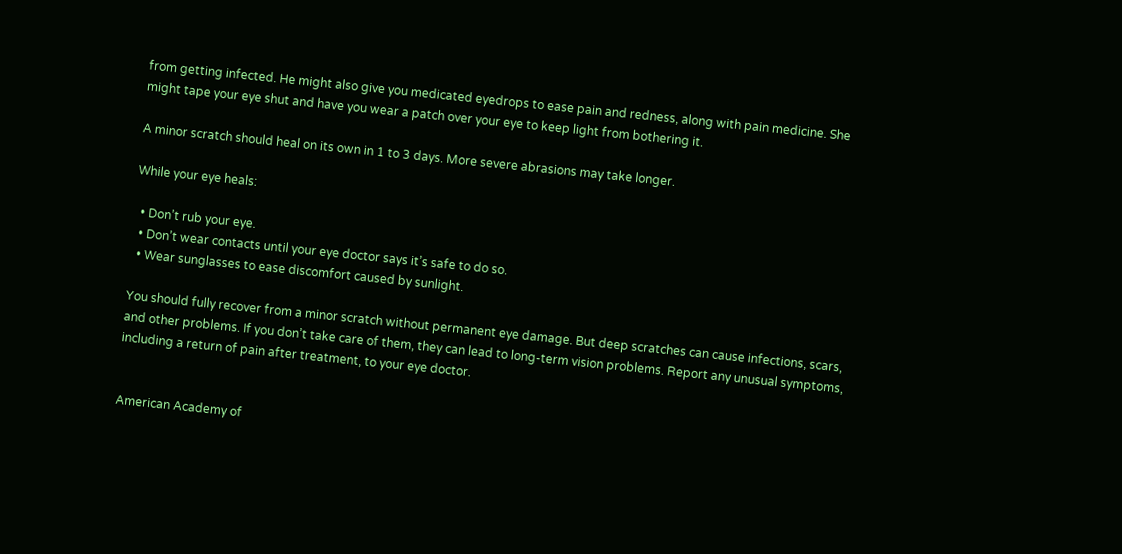from getting infected. He might also give you medicated eyedrops to ease pain and redness, along with pain medicine. She might tape your eye shut and have you wear a patch over your eye to keep light from bothering it.

A minor scratch should heal on its own in 1 to 3 days. More severe abrasions may take longer.

While your eye heals:

  • Don’t rub your eye.
  • Don’t wear contacts until your eye doctor says it’s safe to do so.
  • Wear sunglasses to ease discomfort caused by sunlight.

You should fully recover from a minor scratch without permanent eye damage. But deep scratches can cause infections, scars, and other problems. If you don’t take care of them, they can lead to long-term vision problems. Report any unusual symptoms, including a return of pain after treatment, to your eye doctor.


American Academy of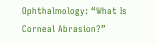Ophthalmology: “What Is Corneal Abrasion?”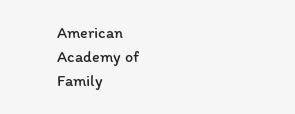American Academy of Family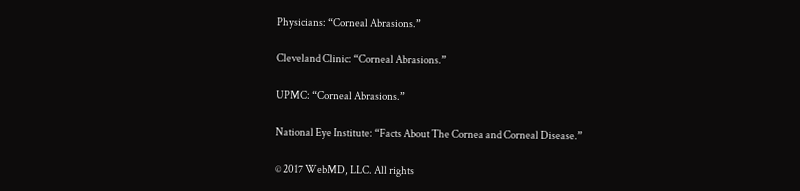Physicians: “Corneal Abrasions.”

Cleveland Clinic: “Corneal Abrasions.”

UPMC: “Corneal Abrasions.”

National Eye Institute: “Facts About The Cornea and Corneal Disease.”

© 2017 WebMD, LLC. All rights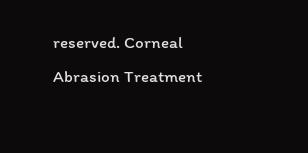reserved. Corneal Abrasion Treatment